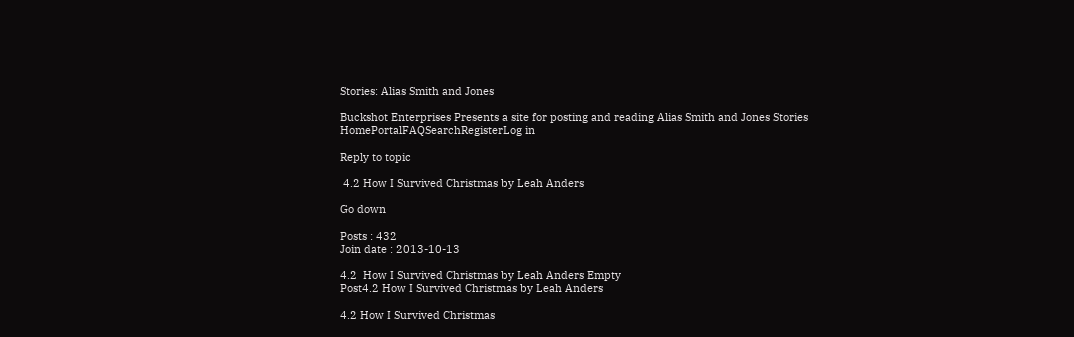Stories: Alias Smith and Jones

Buckshot Enterprises Presents a site for posting and reading Alias Smith and Jones Stories
HomePortalFAQSearchRegisterLog in

Reply to topic

 4.2 How I Survived Christmas by Leah Anders

Go down

Posts : 432
Join date : 2013-10-13

4.2  How I Survived Christmas by Leah Anders Empty
Post4.2 How I Survived Christmas by Leah Anders

4.2 How I Survived Christmas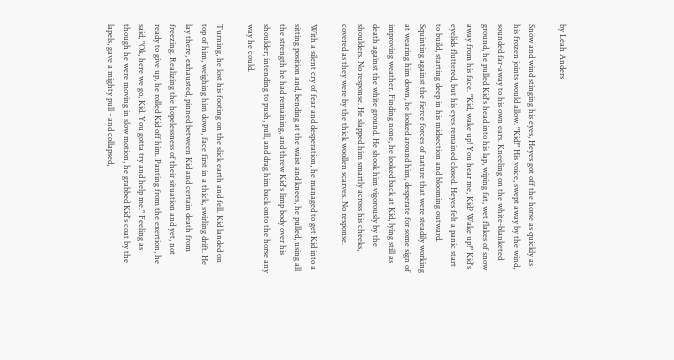by Leah Anders

Snow and wind stinging his eyes, Heyes got off the horse as quickly as his frozen joints would allow. "Kid!" His voice, swept away by the wind, sounded far-away to his own ears. Kneeling on the white-blanketed ground, he pulled Kid's head into his lap, wiping fat, wet flakes of snow away from his face. "Kid, wake up! You hear me, Kid? Wake up!" Kid's eyelids fluttered, but his eyes remained closed. Heyes felt a panic start to build, starting deep in his midsection and blooming outward. Squinting against the fierce forces of nature that were steadily working at wearing him down, he looked around him, desperate for some sign of improving weather. Finding none, he looked back at Kid, lying still as death against the white ground. He shook him vigorously by the shoulders. No response. He slapped him smartly across his cheeks, covered as they were by the thick woollen scarves. No response.

With a silent cry of fear and desperation, he managed to get Kid into a sitting position and, bending at the waist and knees, he pulled, using all the strength he had remaining, and threw Kid's limp body over his shoulder; intending to push, pull, and drag him back onto the horse any way he could.

Turning, he lost his footing on the slick earth and fell. Kid landed on top of him, weighing him down, face first in a thick, swirling drift. He lay there, exhausted, pinned between Kid and certain death from freezing. Realizing the hopelessness of their situation and yet, not ready to give up, he rolled Kid off him. Panting from the exertion, he said, "Ok, here we go, Kid. You gotta try and help me." Feeling as though he were moving in slow motion, he grabbed Kid's coat by the lapels, gave a mighty pull - and collapsed,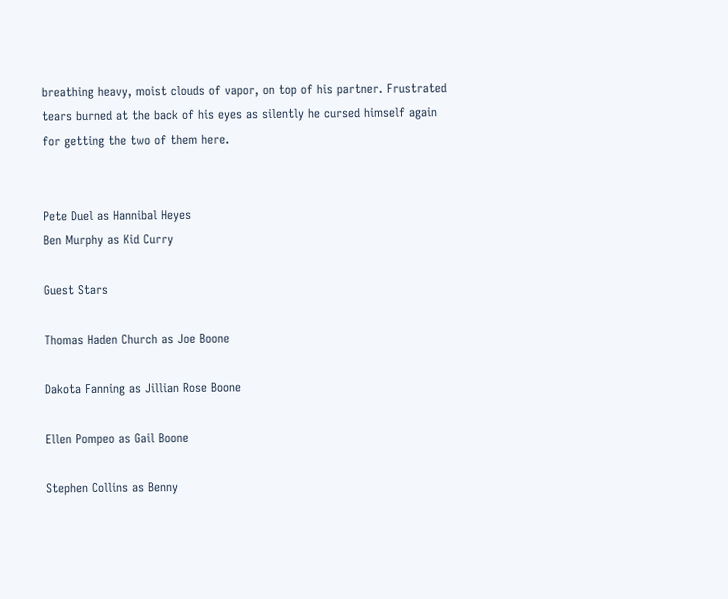breathing heavy, moist clouds of vapor, on top of his partner. Frustrated tears burned at the back of his eyes as silently he cursed himself again for getting the two of them here.


Pete Duel as Hannibal Heyes
Ben Murphy as Kid Curry

Guest Stars

Thomas Haden Church as Joe Boone

Dakota Fanning as Jillian Rose Boone

Ellen Pompeo as Gail Boone

Stephen Collins as Benny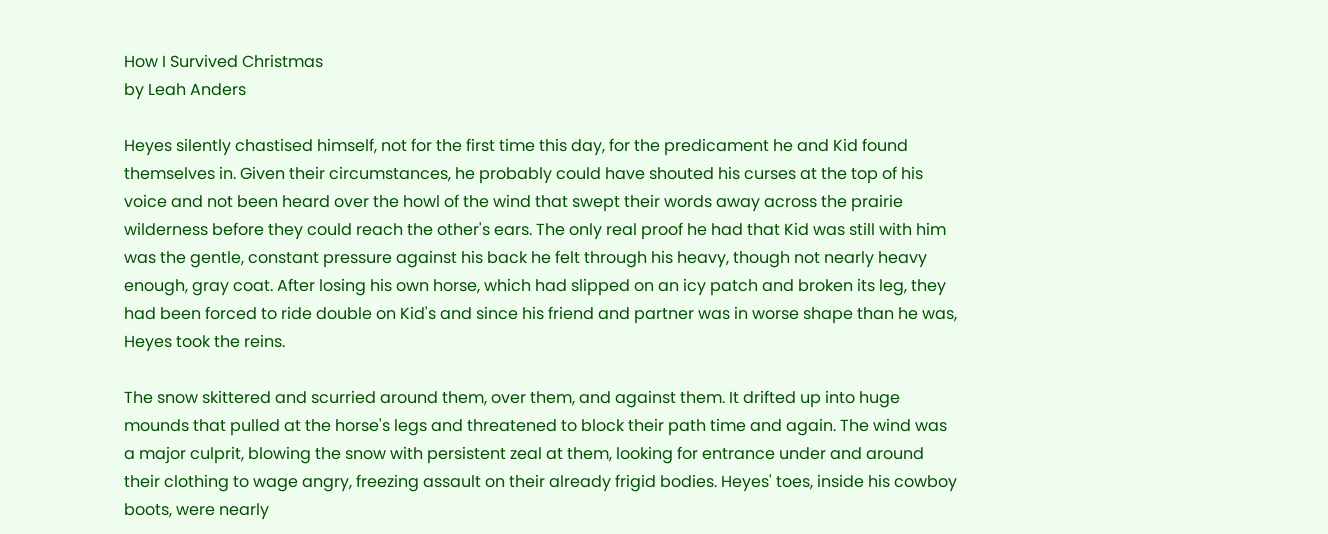How I Survived Christmas
by Leah Anders

Heyes silently chastised himself, not for the first time this day, for the predicament he and Kid found themselves in. Given their circumstances, he probably could have shouted his curses at the top of his voice and not been heard over the howl of the wind that swept their words away across the prairie wilderness before they could reach the other's ears. The only real proof he had that Kid was still with him was the gentle, constant pressure against his back he felt through his heavy, though not nearly heavy enough, gray coat. After losing his own horse, which had slipped on an icy patch and broken its leg, they had been forced to ride double on Kid's and since his friend and partner was in worse shape than he was, Heyes took the reins.

The snow skittered and scurried around them, over them, and against them. It drifted up into huge mounds that pulled at the horse's legs and threatened to block their path time and again. The wind was a major culprit, blowing the snow with persistent zeal at them, looking for entrance under and around their clothing to wage angry, freezing assault on their already frigid bodies. Heyes' toes, inside his cowboy boots, were nearly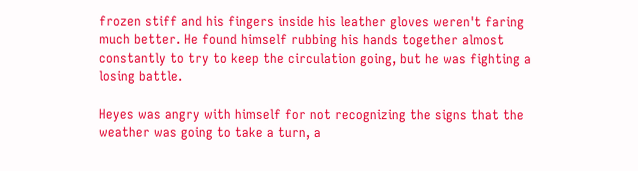frozen stiff and his fingers inside his leather gloves weren't faring much better. He found himself rubbing his hands together almost constantly to try to keep the circulation going, but he was fighting a losing battle.

Heyes was angry with himself for not recognizing the signs that the weather was going to take a turn, a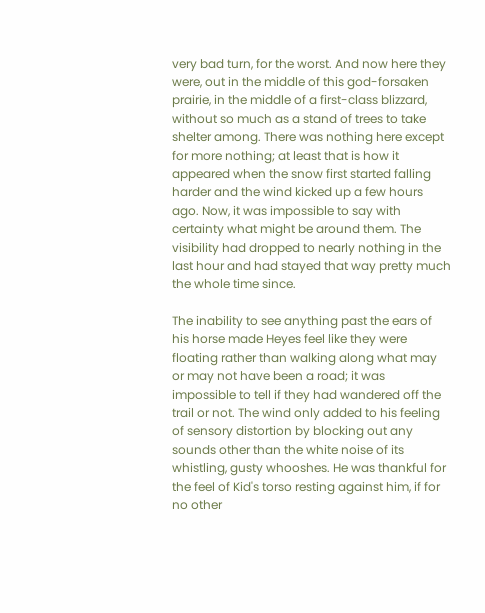very bad turn, for the worst. And now here they were, out in the middle of this god-forsaken prairie, in the middle of a first-class blizzard, without so much as a stand of trees to take shelter among. There was nothing here except for more nothing; at least that is how it appeared when the snow first started falling harder and the wind kicked up a few hours ago. Now, it was impossible to say with certainty what might be around them. The visibility had dropped to nearly nothing in the last hour and had stayed that way pretty much the whole time since.

The inability to see anything past the ears of his horse made Heyes feel like they were floating rather than walking along what may or may not have been a road; it was impossible to tell if they had wandered off the trail or not. The wind only added to his feeling of sensory distortion by blocking out any sounds other than the white noise of its whistling, gusty whooshes. He was thankful for the feel of Kid's torso resting against him, if for no other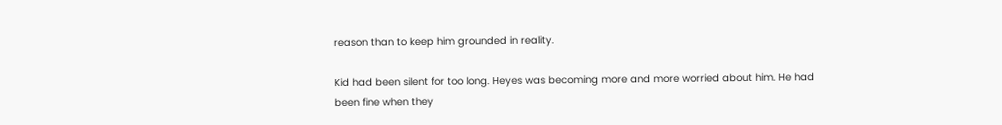reason than to keep him grounded in reality.

Kid had been silent for too long. Heyes was becoming more and more worried about him. He had been fine when they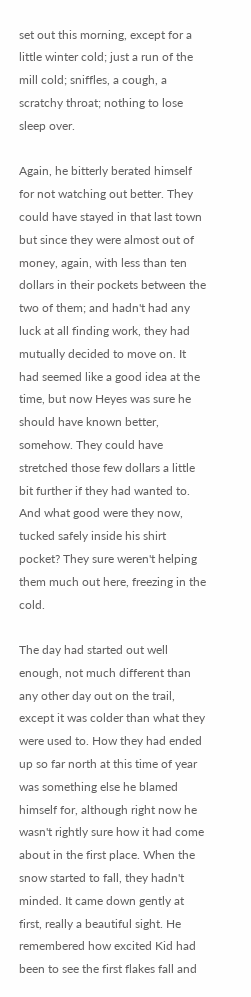set out this morning, except for a little winter cold; just a run of the mill cold; sniffles, a cough, a scratchy throat; nothing to lose sleep over.

Again, he bitterly berated himself for not watching out better. They could have stayed in that last town but since they were almost out of money, again, with less than ten dollars in their pockets between the two of them; and hadn't had any luck at all finding work, they had mutually decided to move on. It had seemed like a good idea at the time, but now Heyes was sure he should have known better, somehow. They could have stretched those few dollars a little bit further if they had wanted to. And what good were they now, tucked safely inside his shirt pocket? They sure weren't helping them much out here, freezing in the cold.

The day had started out well enough, not much different than any other day out on the trail, except it was colder than what they were used to. How they had ended up so far north at this time of year was something else he blamed himself for, although right now he wasn't rightly sure how it had come about in the first place. When the snow started to fall, they hadn't minded. It came down gently at first, really a beautiful sight. He remembered how excited Kid had been to see the first flakes fall and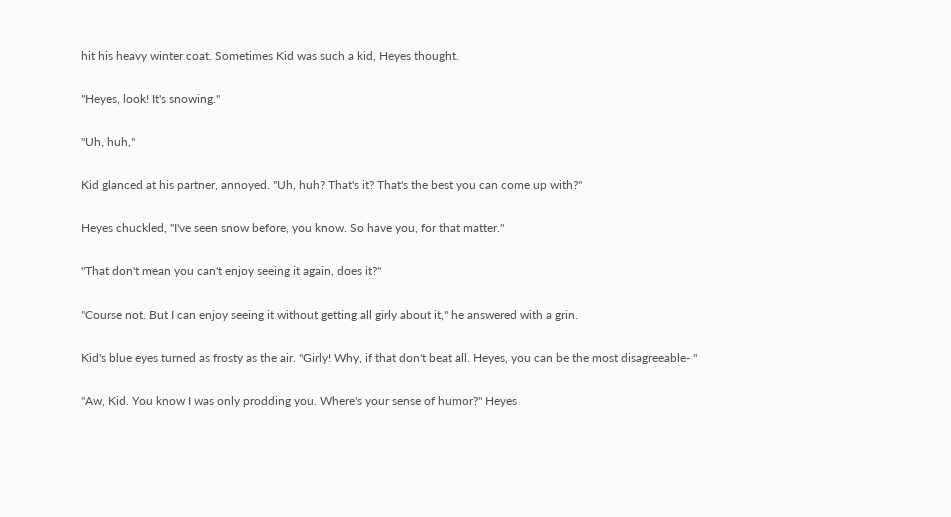hit his heavy winter coat. Sometimes Kid was such a kid, Heyes thought.

"Heyes, look! It's snowing."

"Uh, huh,"

Kid glanced at his partner, annoyed. "Uh, huh? That's it? That's the best you can come up with?"

Heyes chuckled, "I've seen snow before, you know. So have you, for that matter."

"That don't mean you can't enjoy seeing it again, does it?"

"Course not. But I can enjoy seeing it without getting all girly about it," he answered with a grin.

Kid's blue eyes turned as frosty as the air. "Girly! Why, if that don't beat all. Heyes, you can be the most disagreeable- "

"Aw, Kid. You know I was only prodding you. Where's your sense of humor?" Heyes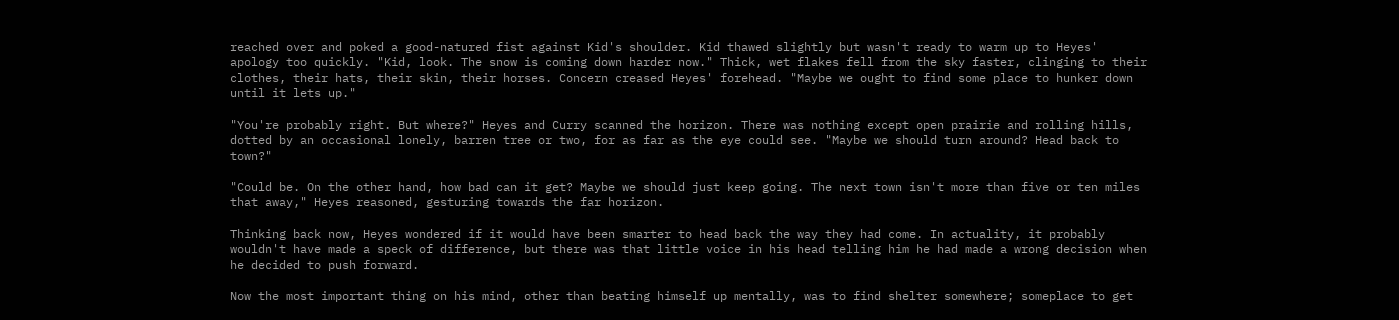reached over and poked a good-natured fist against Kid's shoulder. Kid thawed slightly but wasn't ready to warm up to Heyes' apology too quickly. "Kid, look. The snow is coming down harder now." Thick, wet flakes fell from the sky faster, clinging to their clothes, their hats, their skin, their horses. Concern creased Heyes' forehead. "Maybe we ought to find some place to hunker down until it lets up."

"You're probably right. But where?" Heyes and Curry scanned the horizon. There was nothing except open prairie and rolling hills, dotted by an occasional lonely, barren tree or two, for as far as the eye could see. "Maybe we should turn around? Head back to town?"

"Could be. On the other hand, how bad can it get? Maybe we should just keep going. The next town isn't more than five or ten miles that away," Heyes reasoned, gesturing towards the far horizon.

Thinking back now, Heyes wondered if it would have been smarter to head back the way they had come. In actuality, it probably wouldn't have made a speck of difference, but there was that little voice in his head telling him he had made a wrong decision when he decided to push forward.

Now the most important thing on his mind, other than beating himself up mentally, was to find shelter somewhere; someplace to get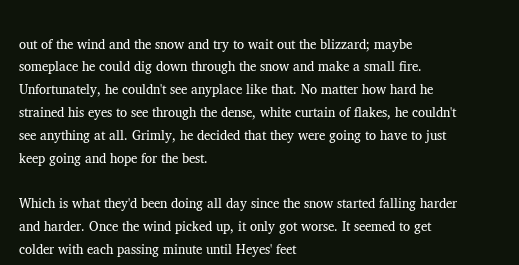out of the wind and the snow and try to wait out the blizzard; maybe someplace he could dig down through the snow and make a small fire. Unfortunately, he couldn't see anyplace like that. No matter how hard he strained his eyes to see through the dense, white curtain of flakes, he couldn't see anything at all. Grimly, he decided that they were going to have to just keep going and hope for the best.

Which is what they'd been doing all day since the snow started falling harder and harder. Once the wind picked up, it only got worse. It seemed to get colder with each passing minute until Heyes' feet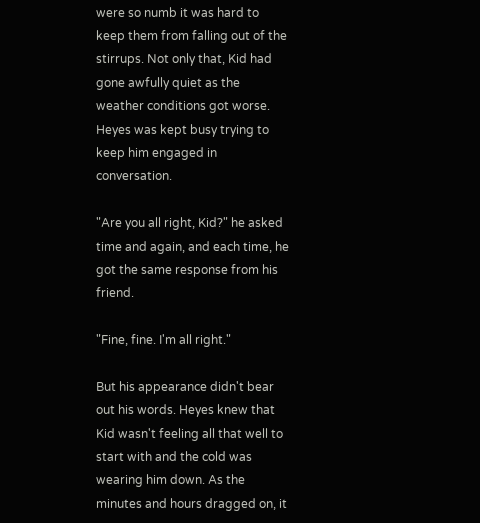were so numb it was hard to keep them from falling out of the stirrups. Not only that, Kid had gone awfully quiet as the weather conditions got worse. Heyes was kept busy trying to keep him engaged in conversation.

"Are you all right, Kid?" he asked time and again, and each time, he got the same response from his friend.

"Fine, fine. I'm all right."

But his appearance didn't bear out his words. Heyes knew that Kid wasn't feeling all that well to start with and the cold was wearing him down. As the minutes and hours dragged on, it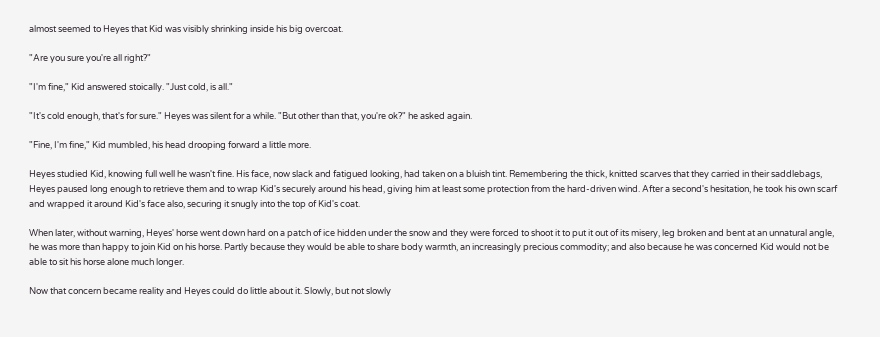almost seemed to Heyes that Kid was visibly shrinking inside his big overcoat.

"Are you sure you're all right?"

"I'm fine," Kid answered stoically. "Just cold, is all."

"It's cold enough, that's for sure." Heyes was silent for a while. "But other than that, you're ok?" he asked again.

"Fine, I'm fine," Kid mumbled, his head drooping forward a little more.

Heyes studied Kid, knowing full well he wasn't fine. His face, now slack and fatigued looking, had taken on a bluish tint. Remembering the thick, knitted scarves that they carried in their saddlebags, Heyes paused long enough to retrieve them and to wrap Kid's securely around his head, giving him at least some protection from the hard-driven wind. After a second's hesitation, he took his own scarf and wrapped it around Kid's face also, securing it snugly into the top of Kid's coat.

When later, without warning, Heyes' horse went down hard on a patch of ice hidden under the snow and they were forced to shoot it to put it out of its misery, leg broken and bent at an unnatural angle, he was more than happy to join Kid on his horse. Partly because they would be able to share body warmth, an increasingly precious commodity; and also because he was concerned Kid would not be able to sit his horse alone much longer.

Now that concern became reality and Heyes could do little about it. Slowly, but not slowly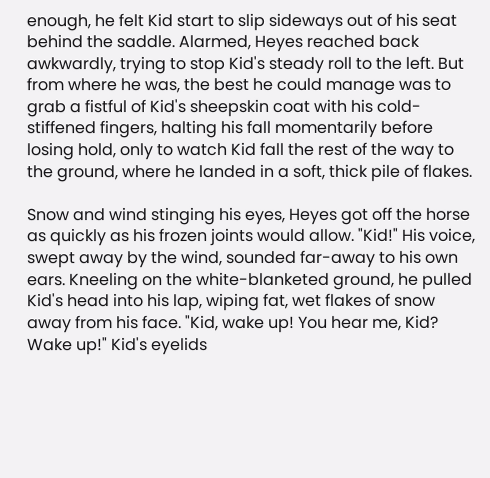enough, he felt Kid start to slip sideways out of his seat behind the saddle. Alarmed, Heyes reached back awkwardly, trying to stop Kid's steady roll to the left. But from where he was, the best he could manage was to grab a fistful of Kid's sheepskin coat with his cold-stiffened fingers, halting his fall momentarily before losing hold, only to watch Kid fall the rest of the way to the ground, where he landed in a soft, thick pile of flakes.

Snow and wind stinging his eyes, Heyes got off the horse as quickly as his frozen joints would allow. "Kid!" His voice, swept away by the wind, sounded far-away to his own ears. Kneeling on the white-blanketed ground, he pulled Kid's head into his lap, wiping fat, wet flakes of snow away from his face. "Kid, wake up! You hear me, Kid? Wake up!" Kid's eyelids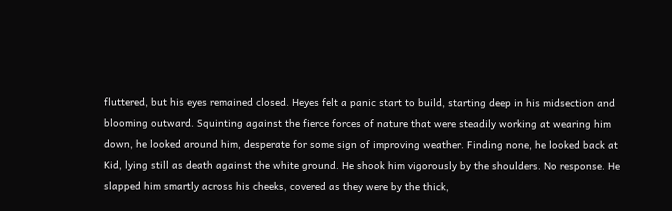fluttered, but his eyes remained closed. Heyes felt a panic start to build, starting deep in his midsection and blooming outward. Squinting against the fierce forces of nature that were steadily working at wearing him down, he looked around him, desperate for some sign of improving weather. Finding none, he looked back at Kid, lying still as death against the white ground. He shook him vigorously by the shoulders. No response. He slapped him smartly across his cheeks, covered as they were by the thick,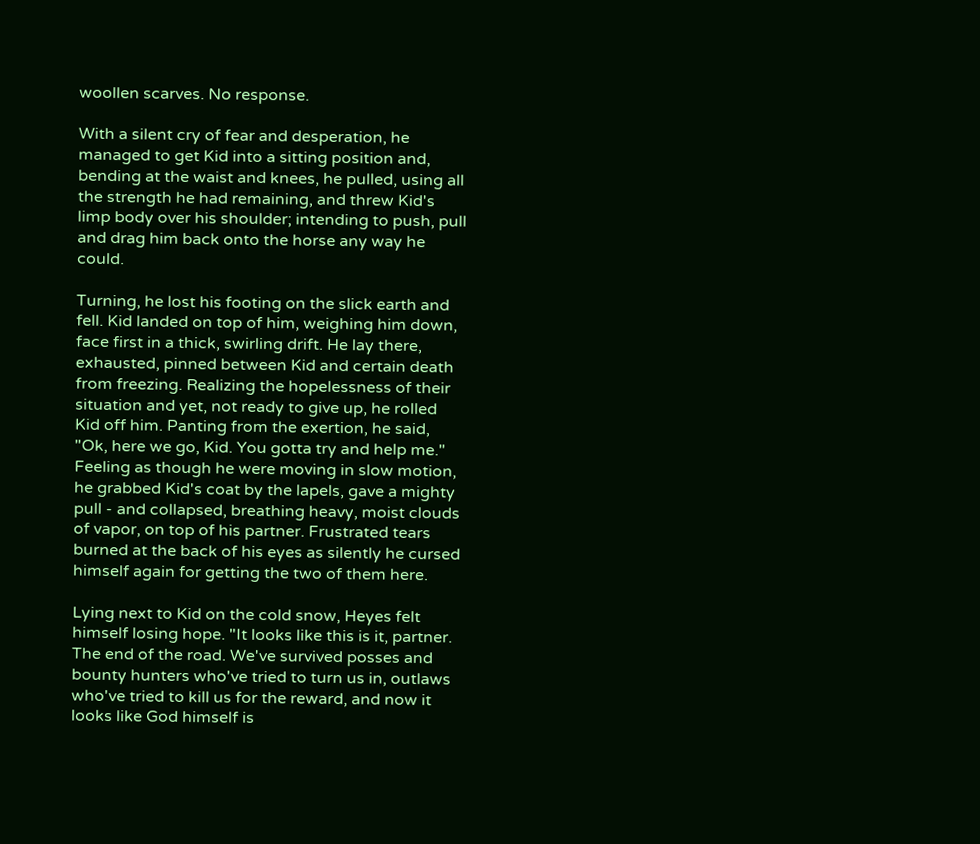woollen scarves. No response.

With a silent cry of fear and desperation, he managed to get Kid into a sitting position and, bending at the waist and knees, he pulled, using all the strength he had remaining, and threw Kid's limp body over his shoulder; intending to push, pull and drag him back onto the horse any way he could.

Turning, he lost his footing on the slick earth and fell. Kid landed on top of him, weighing him down, face first in a thick, swirling drift. He lay there, exhausted, pinned between Kid and certain death from freezing. Realizing the hopelessness of their situation and yet, not ready to give up, he rolled Kid off him. Panting from the exertion, he said, "Ok, here we go, Kid. You gotta try and help me." Feeling as though he were moving in slow motion, he grabbed Kid's coat by the lapels, gave a mighty pull - and collapsed, breathing heavy, moist clouds of vapor, on top of his partner. Frustrated tears burned at the back of his eyes as silently he cursed himself again for getting the two of them here.

Lying next to Kid on the cold snow, Heyes felt himself losing hope. "It looks like this is it, partner. The end of the road. We've survived posses and bounty hunters who've tried to turn us in, outlaws who've tried to kill us for the reward, and now it looks like God himself is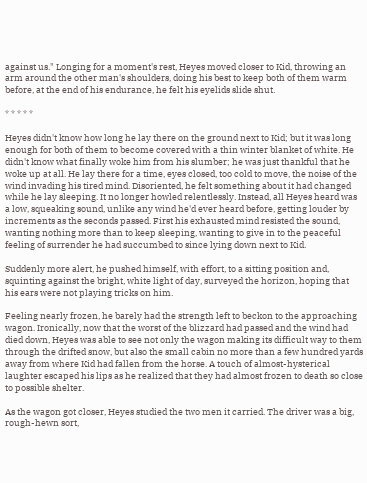against us." Longing for a moment's rest, Heyes moved closer to Kid, throwing an arm around the other man's shoulders, doing his best to keep both of them warm before, at the end of his endurance, he felt his eyelids slide shut.

* * * * *

Heyes didn't know how long he lay there on the ground next to Kid; but it was long enough for both of them to become covered with a thin winter blanket of white. He didn't know what finally woke him from his slumber; he was just thankful that he woke up at all. He lay there for a time, eyes closed, too cold to move, the noise of the wind invading his tired mind. Disoriented, he felt something about it had changed while he lay sleeping. It no longer howled relentlessly. Instead, all Heyes heard was a low, squeaking sound, unlike any wind he'd ever heard before, getting louder by increments as the seconds passed. First his exhausted mind resisted the sound, wanting nothing more than to keep sleeping, wanting to give in to the peaceful feeling of surrender he had succumbed to since lying down next to Kid.

Suddenly more alert, he pushed himself, with effort, to a sitting position and, squinting against the bright, white light of day, surveyed the horizon, hoping that his ears were not playing tricks on him.

Feeling nearly frozen, he barely had the strength left to beckon to the approaching wagon. Ironically, now that the worst of the blizzard had passed and the wind had died down, Heyes was able to see not only the wagon making its difficult way to them through the drifted snow, but also the small cabin no more than a few hundred yards away from where Kid had fallen from the horse. A touch of almost-hysterical laughter escaped his lips as he realized that they had almost frozen to death so close to possible shelter.

As the wagon got closer, Heyes studied the two men it carried. The driver was a big, rough-hewn sort,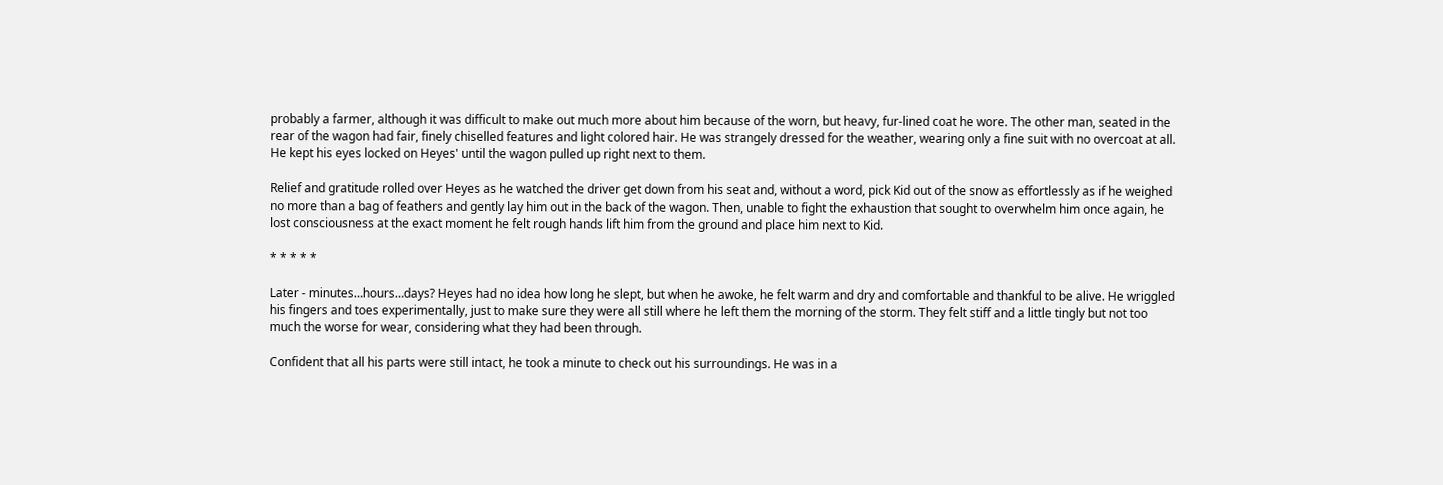probably a farmer, although it was difficult to make out much more about him because of the worn, but heavy, fur-lined coat he wore. The other man, seated in the rear of the wagon had fair, finely chiselled features and light colored hair. He was strangely dressed for the weather, wearing only a fine suit with no overcoat at all. He kept his eyes locked on Heyes' until the wagon pulled up right next to them.

Relief and gratitude rolled over Heyes as he watched the driver get down from his seat and, without a word, pick Kid out of the snow as effortlessly as if he weighed no more than a bag of feathers and gently lay him out in the back of the wagon. Then, unable to fight the exhaustion that sought to overwhelm him once again, he lost consciousness at the exact moment he felt rough hands lift him from the ground and place him next to Kid.

* * * * *

Later - minutes…hours…days? Heyes had no idea how long he slept, but when he awoke, he felt warm and dry and comfortable and thankful to be alive. He wriggled his fingers and toes experimentally, just to make sure they were all still where he left them the morning of the storm. They felt stiff and a little tingly but not too much the worse for wear, considering what they had been through.

Confident that all his parts were still intact, he took a minute to check out his surroundings. He was in a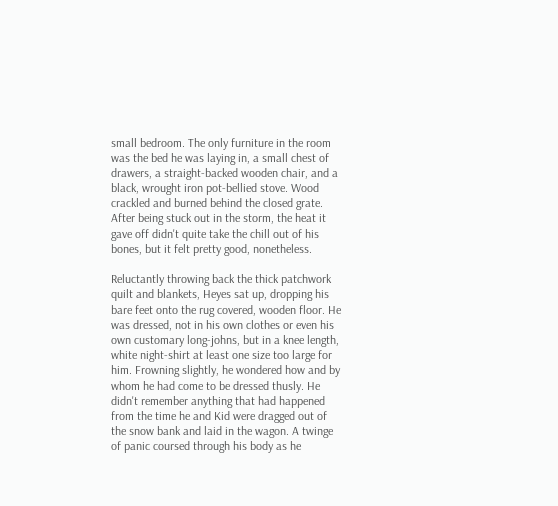small bedroom. The only furniture in the room was the bed he was laying in, a small chest of drawers, a straight-backed wooden chair, and a black, wrought iron pot-bellied stove. Wood crackled and burned behind the closed grate. After being stuck out in the storm, the heat it gave off didn't quite take the chill out of his bones, but it felt pretty good, nonetheless.

Reluctantly throwing back the thick patchwork quilt and blankets, Heyes sat up, dropping his bare feet onto the rug covered, wooden floor. He was dressed, not in his own clothes or even his own customary long-johns, but in a knee length, white night-shirt at least one size too large for him. Frowning slightly, he wondered how and by whom he had come to be dressed thusly. He didn't remember anything that had happened from the time he and Kid were dragged out of the snow bank and laid in the wagon. A twinge of panic coursed through his body as he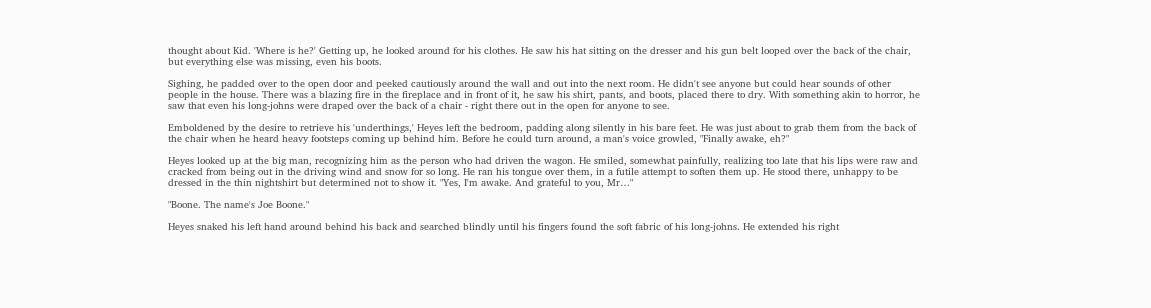thought about Kid. 'Where is he?' Getting up, he looked around for his clothes. He saw his hat sitting on the dresser and his gun belt looped over the back of the chair, but everything else was missing, even his boots.

Sighing, he padded over to the open door and peeked cautiously around the wall and out into the next room. He didn't see anyone but could hear sounds of other people in the house. There was a blazing fire in the fireplace and in front of it, he saw his shirt, pants, and boots, placed there to dry. With something akin to horror, he saw that even his long-johns were draped over the back of a chair - right there out in the open for anyone to see.

Emboldened by the desire to retrieve his 'underthings,' Heyes left the bedroom, padding along silently in his bare feet. He was just about to grab them from the back of the chair when he heard heavy footsteps coming up behind him. Before he could turn around, a man's voice growled, "Finally awake, eh?"

Heyes looked up at the big man, recognizing him as the person who had driven the wagon. He smiled, somewhat painfully, realizing too late that his lips were raw and cracked from being out in the driving wind and snow for so long. He ran his tongue over them, in a futile attempt to soften them up. He stood there, unhappy to be dressed in the thin nightshirt but determined not to show it. "Yes, I'm awake. And grateful to you, Mr…"

"Boone. The name's Joe Boone."

Heyes snaked his left hand around behind his back and searched blindly until his fingers found the soft fabric of his long-johns. He extended his right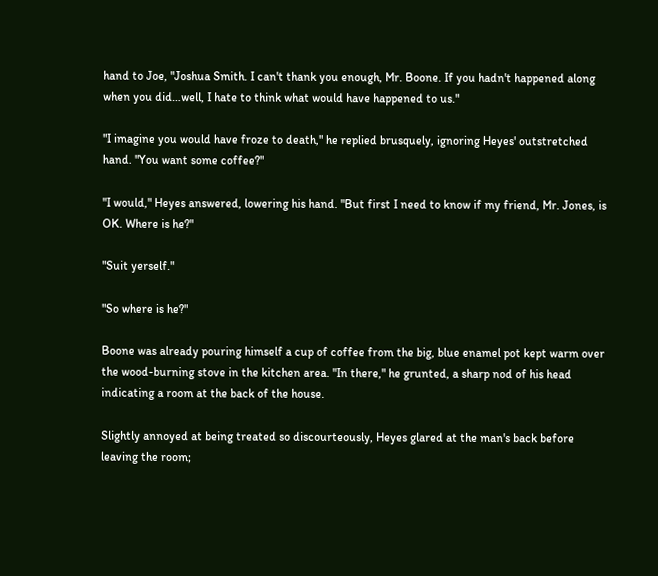hand to Joe, "Joshua Smith. I can't thank you enough, Mr. Boone. If you hadn't happened along when you did…well, I hate to think what would have happened to us."

"I imagine you would have froze to death," he replied brusquely, ignoring Heyes' outstretched hand. "You want some coffee?"

"I would," Heyes answered, lowering his hand. "But first I need to know if my friend, Mr. Jones, is OK. Where is he?"

"Suit yerself."

"So where is he?"

Boone was already pouring himself a cup of coffee from the big, blue enamel pot kept warm over the wood-burning stove in the kitchen area. "In there," he grunted, a sharp nod of his head indicating a room at the back of the house.

Slightly annoyed at being treated so discourteously, Heyes glared at the man's back before leaving the room;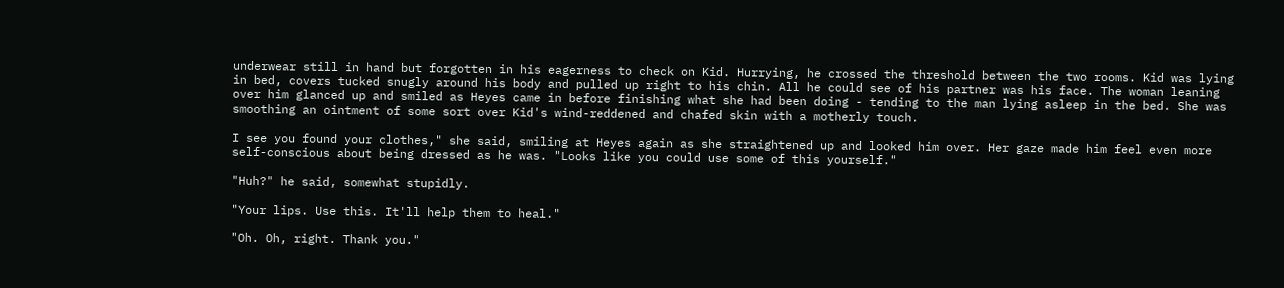underwear still in hand but forgotten in his eagerness to check on Kid. Hurrying, he crossed the threshold between the two rooms. Kid was lying in bed, covers tucked snugly around his body and pulled up right to his chin. All he could see of his partner was his face. The woman leaning over him glanced up and smiled as Heyes came in before finishing what she had been doing - tending to the man lying asleep in the bed. She was smoothing an ointment of some sort over Kid's wind-reddened and chafed skin with a motherly touch.

I see you found your clothes," she said, smiling at Heyes again as she straightened up and looked him over. Her gaze made him feel even more self-conscious about being dressed as he was. "Looks like you could use some of this yourself."

"Huh?" he said, somewhat stupidly.

"Your lips. Use this. It'll help them to heal."

"Oh. Oh, right. Thank you."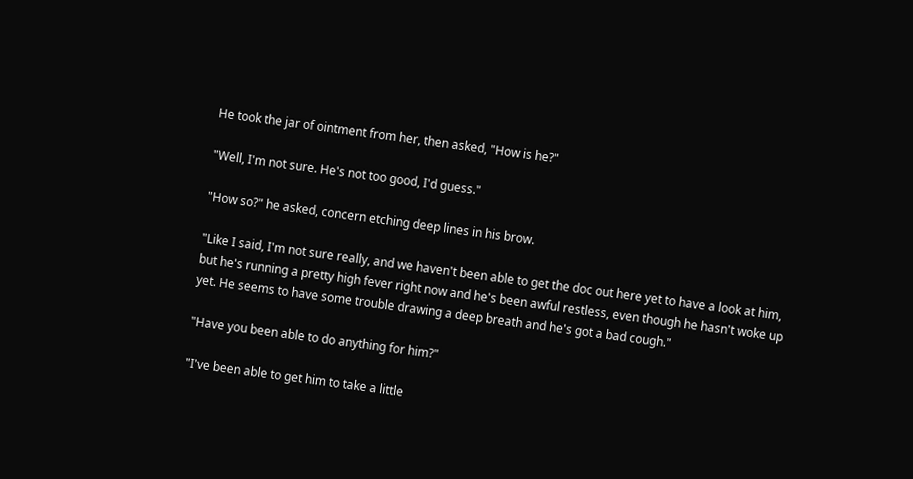He took the jar of ointment from her, then asked, "How is he?"

"Well, I'm not sure. He's not too good, I'd guess."

"How so?" he asked, concern etching deep lines in his brow.

"Like I said, I'm not sure really, and we haven't been able to get the doc out here yet to have a look at him, but he's running a pretty high fever right now and he's been awful restless, even though he hasn't woke up yet. He seems to have some trouble drawing a deep breath and he's got a bad cough."

"Have you been able to do anything for him?"

"I've been able to get him to take a little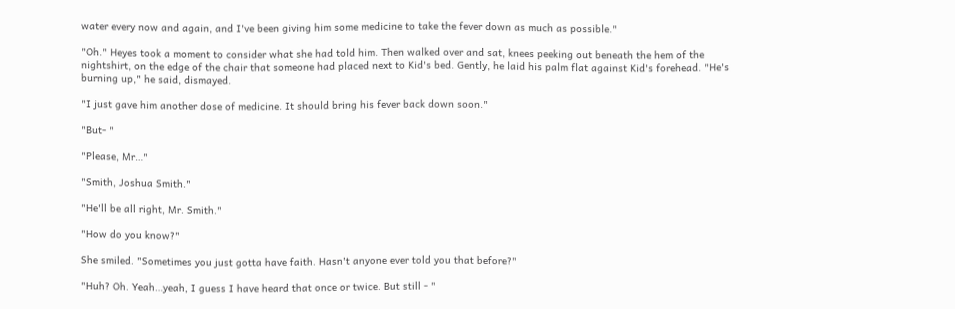water every now and again, and I've been giving him some medicine to take the fever down as much as possible."

"Oh." Heyes took a moment to consider what she had told him. Then walked over and sat, knees peeking out beneath the hem of the nightshirt, on the edge of the chair that someone had placed next to Kid's bed. Gently, he laid his palm flat against Kid's forehead. "He's burning up," he said, dismayed.

"I just gave him another dose of medicine. It should bring his fever back down soon."

"But- "

"Please, Mr…"

"Smith, Joshua Smith."

"He'll be all right, Mr. Smith."

"How do you know?"

She smiled. "Sometimes you just gotta have faith. Hasn't anyone ever told you that before?"

"Huh? Oh. Yeah…yeah, I guess I have heard that once or twice. But still - "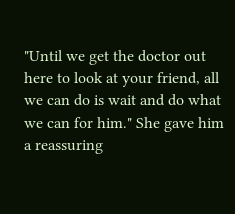"Until we get the doctor out here to look at your friend, all we can do is wait and do what we can for him." She gave him a reassuring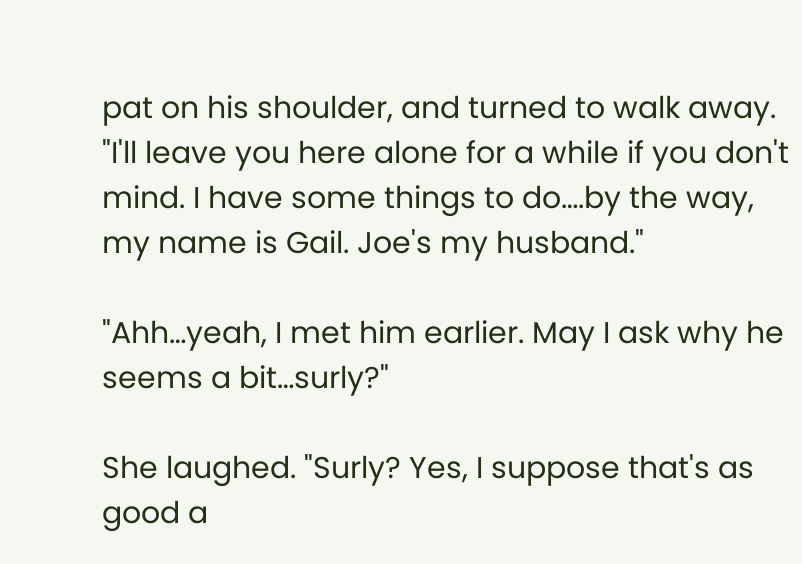pat on his shoulder, and turned to walk away. "I'll leave you here alone for a while if you don't mind. I have some things to do….by the way, my name is Gail. Joe's my husband."

"Ahh…yeah, I met him earlier. May I ask why he seems a bit…surly?"

She laughed. "Surly? Yes, I suppose that's as good a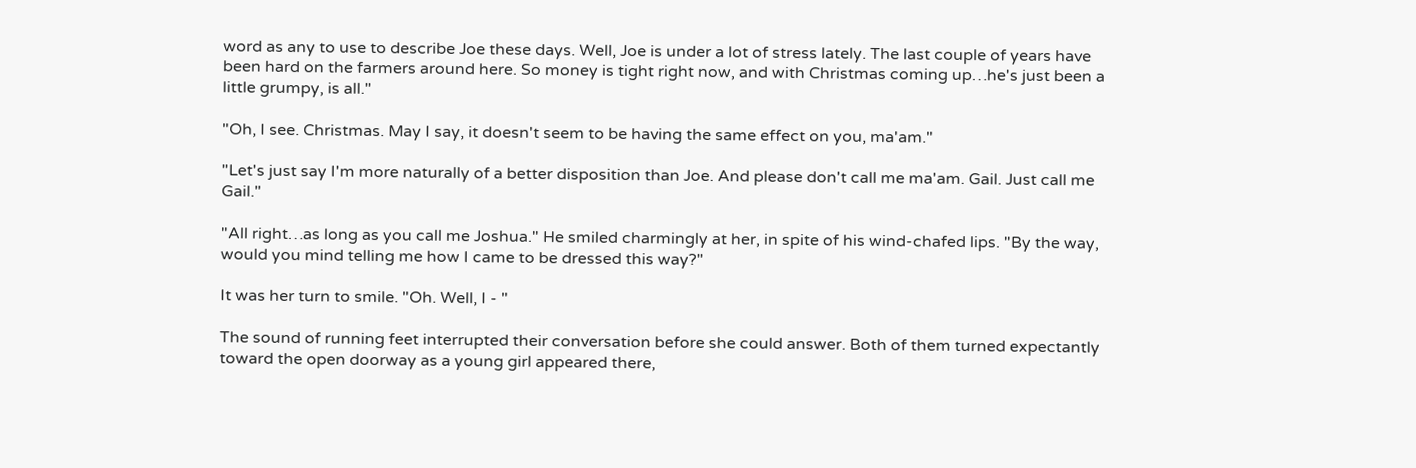word as any to use to describe Joe these days. Well, Joe is under a lot of stress lately. The last couple of years have been hard on the farmers around here. So money is tight right now, and with Christmas coming up…he's just been a little grumpy, is all."

"Oh, I see. Christmas. May I say, it doesn't seem to be having the same effect on you, ma'am."

"Let's just say I'm more naturally of a better disposition than Joe. And please don't call me ma'am. Gail. Just call me Gail."

"All right…as long as you call me Joshua." He smiled charmingly at her, in spite of his wind-chafed lips. "By the way, would you mind telling me how I came to be dressed this way?"

It was her turn to smile. "Oh. Well, I - "

The sound of running feet interrupted their conversation before she could answer. Both of them turned expectantly toward the open doorway as a young girl appeared there,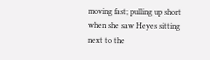moving fast; pulling up short when she saw Heyes sitting next to the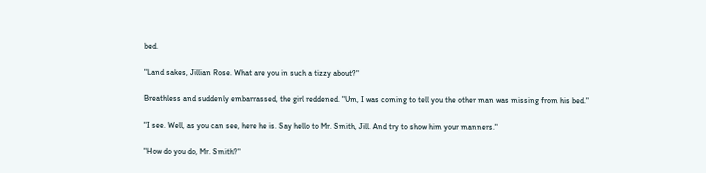bed.

"Land sakes, Jillian Rose. What are you in such a tizzy about?"

Breathless and suddenly embarrassed, the girl reddened. "Um, I was coming to tell you the other man was missing from his bed."

"I see. Well, as you can see, here he is. Say hello to Mr. Smith, Jill. And try to show him your manners."

"How do you do, Mr. Smith?"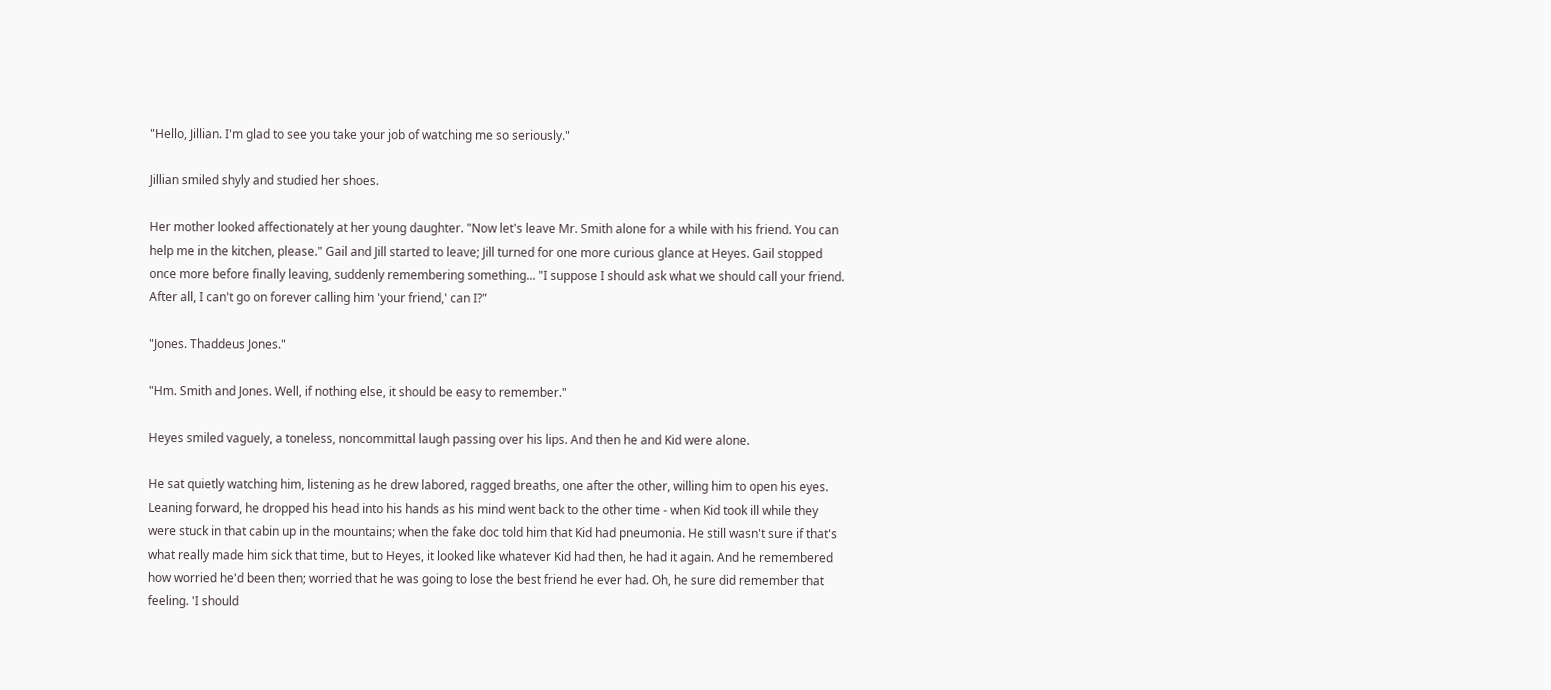"Hello, Jillian. I'm glad to see you take your job of watching me so seriously."

Jillian smiled shyly and studied her shoes.

Her mother looked affectionately at her young daughter. "Now let's leave Mr. Smith alone for a while with his friend. You can help me in the kitchen, please." Gail and Jill started to leave; Jill turned for one more curious glance at Heyes. Gail stopped once more before finally leaving, suddenly remembering something... "I suppose I should ask what we should call your friend. After all, I can't go on forever calling him 'your friend,' can I?"

"Jones. Thaddeus Jones."

"Hm. Smith and Jones. Well, if nothing else, it should be easy to remember."

Heyes smiled vaguely, a toneless, noncommittal laugh passing over his lips. And then he and Kid were alone.

He sat quietly watching him, listening as he drew labored, ragged breaths, one after the other, willing him to open his eyes. Leaning forward, he dropped his head into his hands as his mind went back to the other time - when Kid took ill while they were stuck in that cabin up in the mountains; when the fake doc told him that Kid had pneumonia. He still wasn't sure if that's what really made him sick that time, but to Heyes, it looked like whatever Kid had then, he had it again. And he remembered how worried he'd been then; worried that he was going to lose the best friend he ever had. Oh, he sure did remember that feeling. 'I should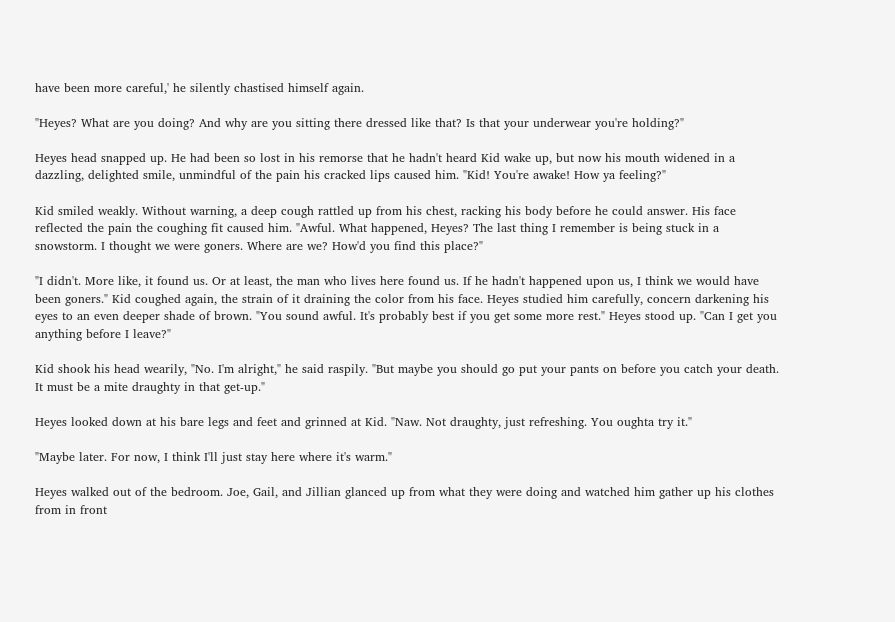have been more careful,' he silently chastised himself again.

"Heyes? What are you doing? And why are you sitting there dressed like that? Is that your underwear you're holding?"

Heyes head snapped up. He had been so lost in his remorse that he hadn't heard Kid wake up, but now his mouth widened in a dazzling, delighted smile, unmindful of the pain his cracked lips caused him. "Kid! You're awake! How ya feeling?"

Kid smiled weakly. Without warning, a deep cough rattled up from his chest, racking his body before he could answer. His face reflected the pain the coughing fit caused him. "Awful. What happened, Heyes? The last thing I remember is being stuck in a snowstorm. I thought we were goners. Where are we? How'd you find this place?"

"I didn't. More like, it found us. Or at least, the man who lives here found us. If he hadn't happened upon us, I think we would have been goners." Kid coughed again, the strain of it draining the color from his face. Heyes studied him carefully, concern darkening his eyes to an even deeper shade of brown. "You sound awful. It's probably best if you get some more rest." Heyes stood up. "Can I get you anything before I leave?"

Kid shook his head wearily, "No. I'm alright," he said raspily. "But maybe you should go put your pants on before you catch your death. It must be a mite draughty in that get-up."

Heyes looked down at his bare legs and feet and grinned at Kid. "Naw. Not draughty, just refreshing. You oughta try it."

"Maybe later. For now, I think I'll just stay here where it's warm."

Heyes walked out of the bedroom. Joe, Gail, and Jillian glanced up from what they were doing and watched him gather up his clothes from in front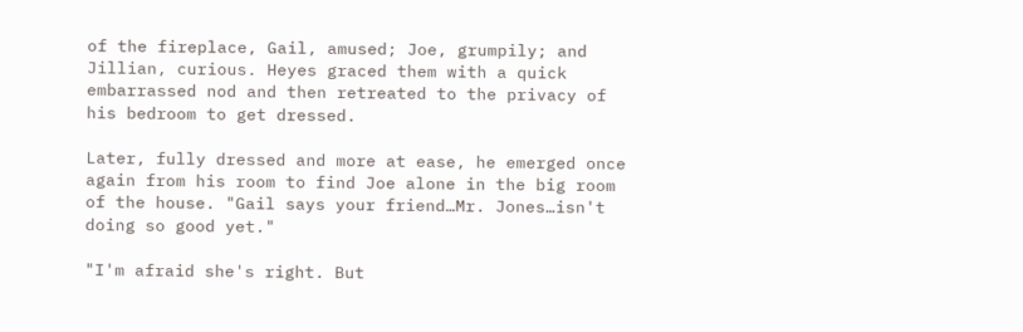of the fireplace, Gail, amused; Joe, grumpily; and Jillian, curious. Heyes graced them with a quick embarrassed nod and then retreated to the privacy of his bedroom to get dressed.

Later, fully dressed and more at ease, he emerged once again from his room to find Joe alone in the big room of the house. "Gail says your friend…Mr. Jones…isn't doing so good yet."

"I'm afraid she's right. But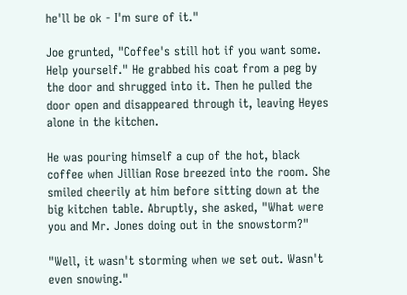he'll be ok - I'm sure of it."

Joe grunted, "Coffee's still hot if you want some. Help yourself." He grabbed his coat from a peg by the door and shrugged into it. Then he pulled the door open and disappeared through it, leaving Heyes alone in the kitchen.

He was pouring himself a cup of the hot, black coffee when Jillian Rose breezed into the room. She smiled cheerily at him before sitting down at the big kitchen table. Abruptly, she asked, "What were you and Mr. Jones doing out in the snowstorm?"

"Well, it wasn't storming when we set out. Wasn't even snowing."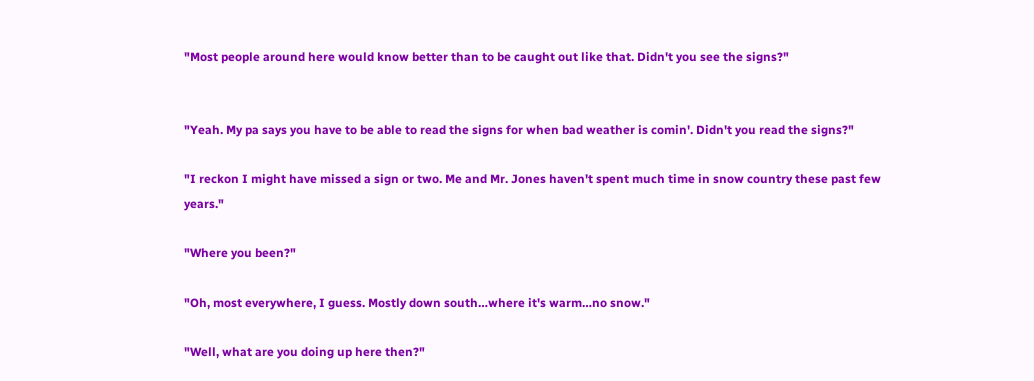"Most people around here would know better than to be caught out like that. Didn't you see the signs?"


"Yeah. My pa says you have to be able to read the signs for when bad weather is comin'. Didn't you read the signs?"

"I reckon I might have missed a sign or two. Me and Mr. Jones haven't spent much time in snow country these past few years."

"Where you been?"

"Oh, most everywhere, I guess. Mostly down south…where it's warm…no snow."

"Well, what are you doing up here then?"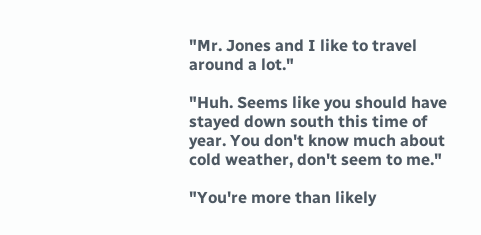"Mr. Jones and I like to travel around a lot."

"Huh. Seems like you should have stayed down south this time of year. You don't know much about cold weather, don't seem to me."

"You're more than likely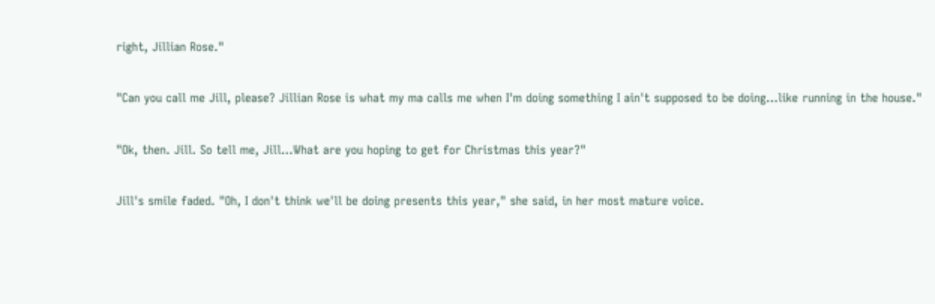right, Jillian Rose."

"Can you call me Jill, please? Jillian Rose is what my ma calls me when I'm doing something I ain't supposed to be doing…like running in the house."

"Ok, then. Jill. So tell me, Jill…What are you hoping to get for Christmas this year?"

Jill's smile faded. "Oh, I don't think we'll be doing presents this year," she said, in her most mature voice.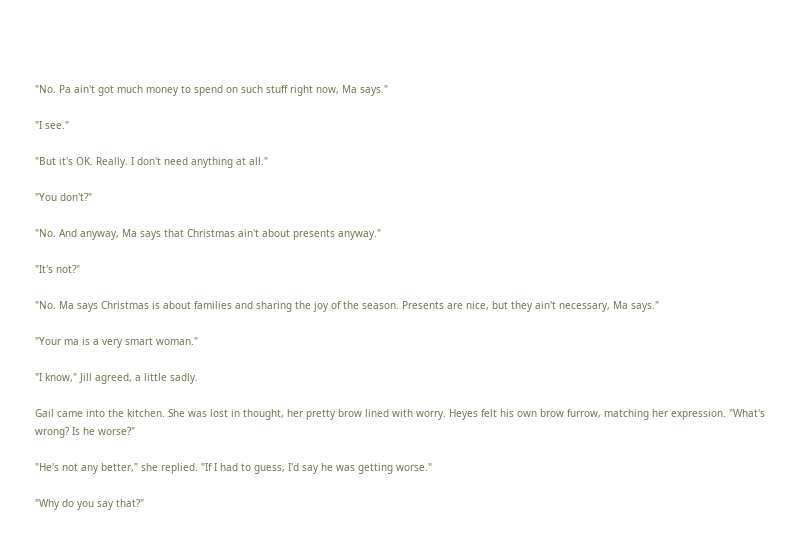"No. Pa ain't got much money to spend on such stuff right now, Ma says."

"I see."

"But it's OK. Really. I don't need anything at all."

"You don't?"

"No. And anyway, Ma says that Christmas ain't about presents anyway."

"It's not?"

"No. Ma says Christmas is about families and sharing the joy of the season. Presents are nice, but they ain't necessary, Ma says."

"Your ma is a very smart woman."

"I know," Jill agreed, a little sadly.

Gail came into the kitchen. She was lost in thought, her pretty brow lined with worry. Heyes felt his own brow furrow, matching her expression. "What's wrong? Is he worse?"

"He's not any better," she replied. "If I had to guess, I'd say he was getting worse."

"Why do you say that?"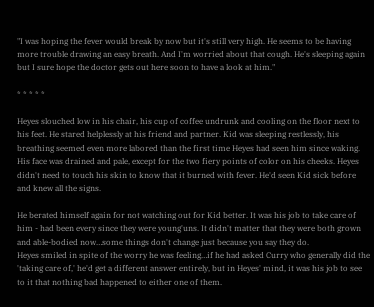"I was hoping the fever would break by now but it's still very high. He seems to be having more trouble drawing an easy breath. And I'm worried about that cough. He's sleeping again but I sure hope the doctor gets out here soon to have a look at him."

* * * * *

Heyes slouched low in his chair, his cup of coffee undrunk and cooling on the floor next to his feet. He stared helplessly at his friend and partner. Kid was sleeping restlessly, his breathing seemed even more labored than the first time Heyes had seen him since waking. His face was drained and pale, except for the two fiery points of color on his cheeks. Heyes didn't need to touch his skin to know that it burned with fever. He'd seen Kid sick before and knew all the signs.

He berated himself again for not watching out for Kid better. It was his job to take care of him - had been every since they were young'uns. It didn't matter that they were both grown and able-bodied now…some things don't change just because you say they do.
Heyes smiled in spite of the worry he was feeling…if he had asked Curry who generally did the 'taking care of,' he'd get a different answer entirely, but in Heyes' mind, it was his job to see to it that nothing bad happened to either one of them.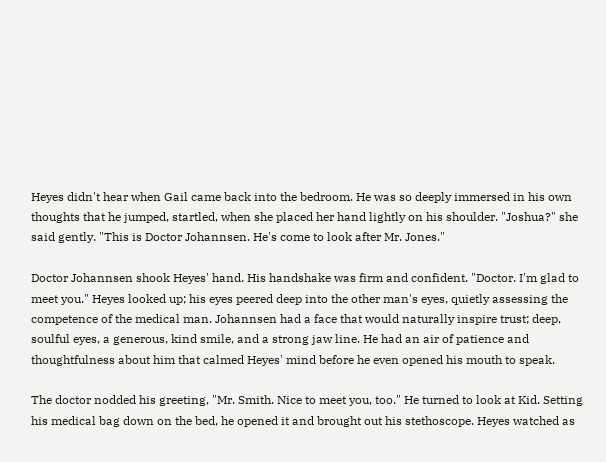Heyes didn't hear when Gail came back into the bedroom. He was so deeply immersed in his own thoughts that he jumped, startled, when she placed her hand lightly on his shoulder. "Joshua?" she said gently. "This is Doctor Johannsen. He's come to look after Mr. Jones."

Doctor Johannsen shook Heyes' hand. His handshake was firm and confident. "Doctor. I'm glad to meet you." Heyes looked up; his eyes peered deep into the other man's eyes, quietly assessing the competence of the medical man. Johannsen had a face that would naturally inspire trust; deep, soulful eyes, a generous, kind smile, and a strong jaw line. He had an air of patience and thoughtfulness about him that calmed Heyes' mind before he even opened his mouth to speak.

The doctor nodded his greeting, "Mr. Smith. Nice to meet you, too." He turned to look at Kid. Setting his medical bag down on the bed, he opened it and brought out his stethoscope. Heyes watched as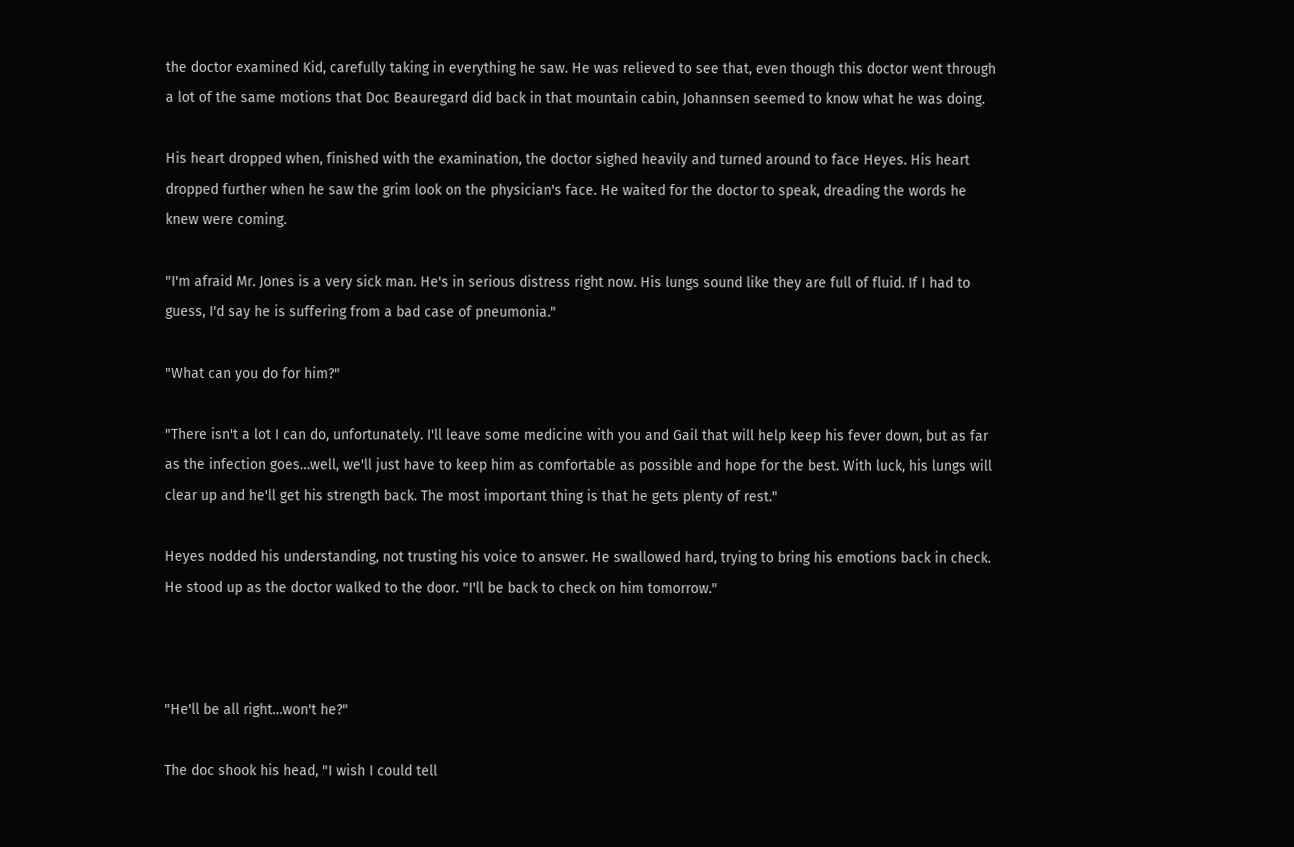the doctor examined Kid, carefully taking in everything he saw. He was relieved to see that, even though this doctor went through a lot of the same motions that Doc Beauregard did back in that mountain cabin, Johannsen seemed to know what he was doing.

His heart dropped when, finished with the examination, the doctor sighed heavily and turned around to face Heyes. His heart dropped further when he saw the grim look on the physician's face. He waited for the doctor to speak, dreading the words he knew were coming.

"I'm afraid Mr. Jones is a very sick man. He's in serious distress right now. His lungs sound like they are full of fluid. If I had to guess, I'd say he is suffering from a bad case of pneumonia."

"What can you do for him?"

"There isn't a lot I can do, unfortunately. I'll leave some medicine with you and Gail that will help keep his fever down, but as far as the infection goes…well, we'll just have to keep him as comfortable as possible and hope for the best. With luck, his lungs will clear up and he'll get his strength back. The most important thing is that he gets plenty of rest."

Heyes nodded his understanding, not trusting his voice to answer. He swallowed hard, trying to bring his emotions back in check. He stood up as the doctor walked to the door. "I'll be back to check on him tomorrow."



"He'll be all right…won't he?"

The doc shook his head, "I wish I could tell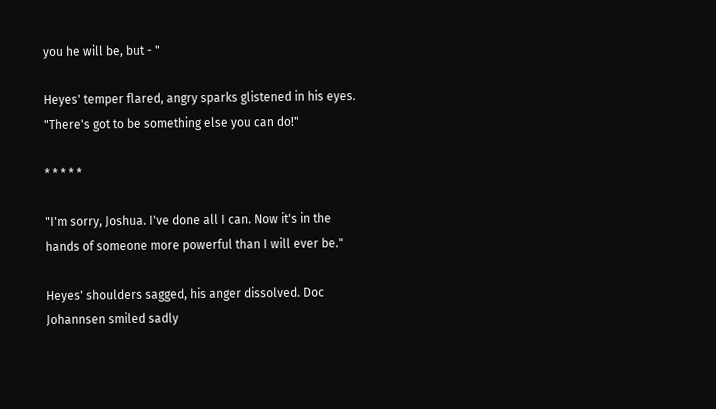you he will be, but - "

Heyes' temper flared, angry sparks glistened in his eyes. "There's got to be something else you can do!"

* * * * *

"I'm sorry, Joshua. I've done all I can. Now it's in the hands of someone more powerful than I will ever be."

Heyes' shoulders sagged, his anger dissolved. Doc Johannsen smiled sadly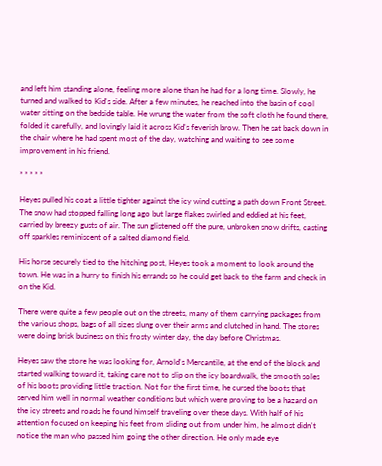and left him standing alone, feeling more alone than he had for a long time. Slowly, he turned and walked to Kid's side. After a few minutes, he reached into the basin of cool water sitting on the bedside table. He wrung the water from the soft cloth he found there, folded it carefully, and lovingly laid it across Kid's feverish brow. Then he sat back down in the chair where he had spent most of the day, watching and waiting to see some improvement in his friend.

* * * * *

Heyes pulled his coat a little tighter against the icy wind cutting a path down Front Street. The snow had stopped falling long ago but large flakes swirled and eddied at his feet, carried by breezy gusts of air. The sun glistened off the pure, unbroken snow drifts, casting off sparkles reminiscent of a salted diamond field.

His horse securely tied to the hitching post, Heyes took a moment to look around the town. He was in a hurry to finish his errands so he could get back to the farm and check in on the Kid.

There were quite a few people out on the streets, many of them carrying packages from the various shops, bags of all sizes slung over their arms and clutched in hand. The stores were doing brisk business on this frosty winter day, the day before Christmas.

Heyes saw the store he was looking for, Arnold's Mercantile, at the end of the block and started walking toward it, taking care not to slip on the icy boardwalk, the smooth soles of his boots providing little traction. Not for the first time, he cursed the boots that served him well in normal weather conditions but which were proving to be a hazard on the icy streets and roads he found himself traveling over these days. With half of his attention focused on keeping his feet from sliding out from under him, he almost didn't notice the man who passed him going the other direction. He only made eye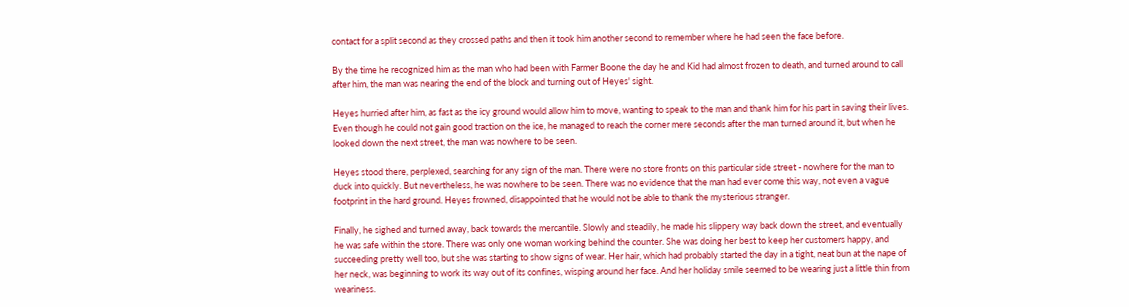contact for a split second as they crossed paths and then it took him another second to remember where he had seen the face before.

By the time he recognized him as the man who had been with Farmer Boone the day he and Kid had almost frozen to death, and turned around to call after him, the man was nearing the end of the block and turning out of Heyes' sight.

Heyes hurried after him, as fast as the icy ground would allow him to move, wanting to speak to the man and thank him for his part in saving their lives. Even though he could not gain good traction on the ice, he managed to reach the corner mere seconds after the man turned around it, but when he looked down the next street, the man was nowhere to be seen.

Heyes stood there, perplexed, searching for any sign of the man. There were no store fronts on this particular side street - nowhere for the man to duck into quickly. But nevertheless, he was nowhere to be seen. There was no evidence that the man had ever come this way, not even a vague footprint in the hard ground. Heyes frowned, disappointed that he would not be able to thank the mysterious stranger.

Finally, he sighed and turned away, back towards the mercantile. Slowly and steadily, he made his slippery way back down the street, and eventually he was safe within the store. There was only one woman working behind the counter. She was doing her best to keep her customers happy, and succeeding pretty well too, but she was starting to show signs of wear. Her hair, which had probably started the day in a tight, neat bun at the nape of her neck, was beginning to work its way out of its confines, wisping around her face. And her holiday smile seemed to be wearing just a little thin from weariness.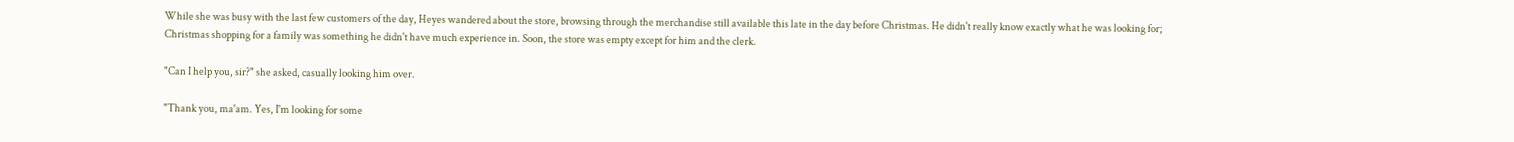While she was busy with the last few customers of the day, Heyes wandered about the store, browsing through the merchandise still available this late in the day before Christmas. He didn't really know exactly what he was looking for; Christmas shopping for a family was something he didn't have much experience in. Soon, the store was empty except for him and the clerk.

"Can I help you, sir?" she asked, casually looking him over.

"Thank you, ma'am. Yes, I'm looking for some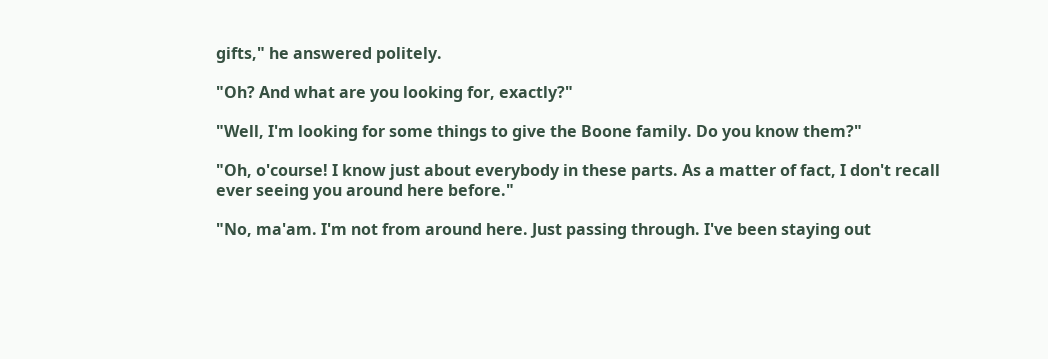gifts," he answered politely.

"Oh? And what are you looking for, exactly?"

"Well, I'm looking for some things to give the Boone family. Do you know them?"

"Oh, o'course! I know just about everybody in these parts. As a matter of fact, I don't recall ever seeing you around here before."

"No, ma'am. I'm not from around here. Just passing through. I've been staying out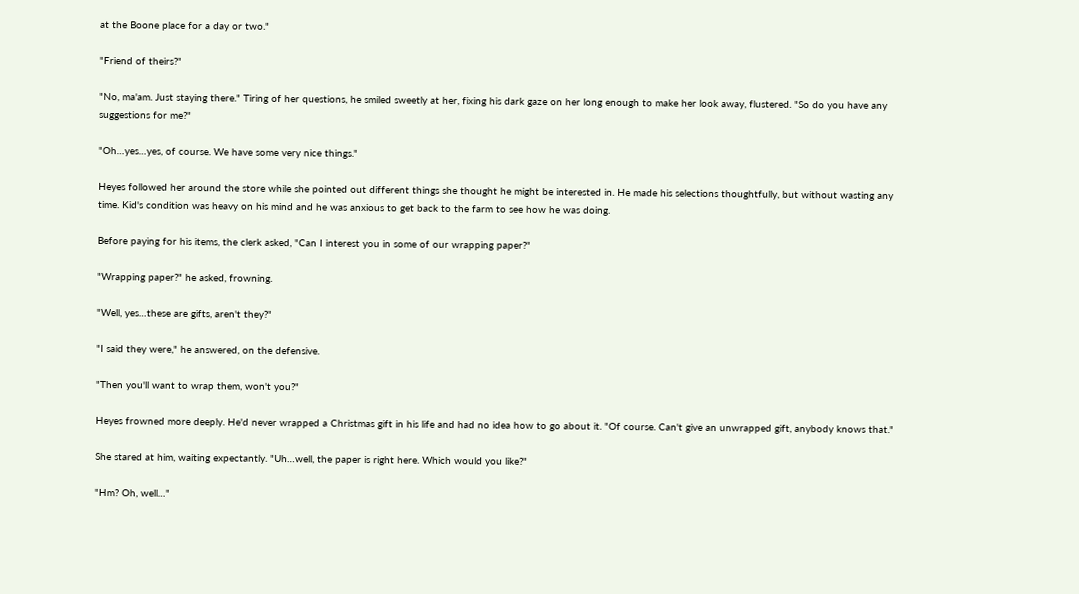at the Boone place for a day or two."

"Friend of theirs?"

"No, ma'am. Just staying there." Tiring of her questions, he smiled sweetly at her, fixing his dark gaze on her long enough to make her look away, flustered. "So do you have any suggestions for me?"

"Oh…yes…yes, of course. We have some very nice things."

Heyes followed her around the store while she pointed out different things she thought he might be interested in. He made his selections thoughtfully, but without wasting any time. Kid's condition was heavy on his mind and he was anxious to get back to the farm to see how he was doing.

Before paying for his items, the clerk asked, "Can I interest you in some of our wrapping paper?"

"Wrapping paper?" he asked, frowning.

"Well, yes…these are gifts, aren't they?"

"I said they were," he answered, on the defensive.

"Then you'll want to wrap them, won't you?"

Heyes frowned more deeply. He'd never wrapped a Christmas gift in his life and had no idea how to go about it. "Of course. Can't give an unwrapped gift, anybody knows that."

She stared at him, waiting expectantly. "Uh…well, the paper is right here. Which would you like?"

"Hm? Oh, well…"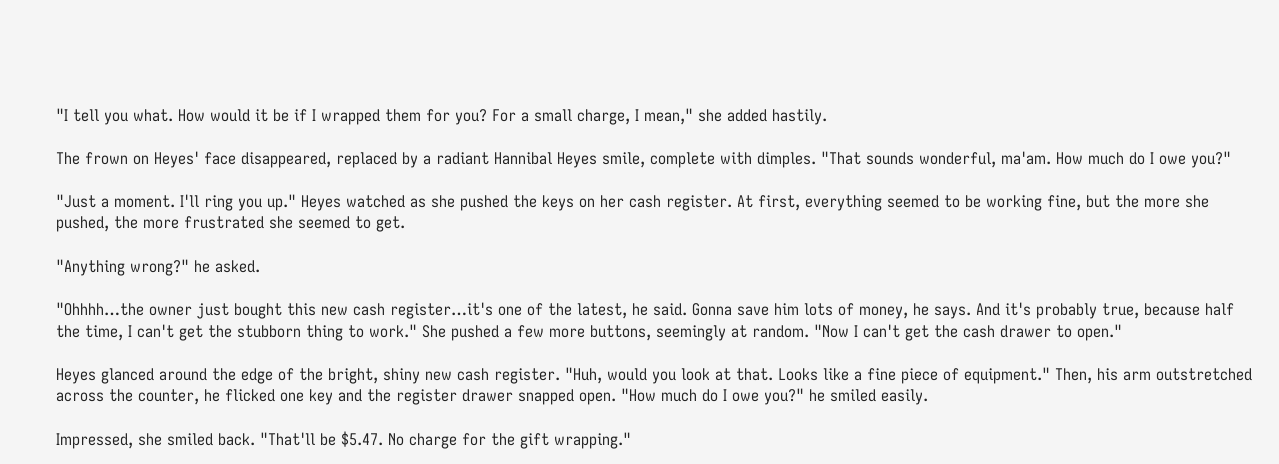"I tell you what. How would it be if I wrapped them for you? For a small charge, I mean," she added hastily.

The frown on Heyes' face disappeared, replaced by a radiant Hannibal Heyes smile, complete with dimples. "That sounds wonderful, ma'am. How much do I owe you?"

"Just a moment. I'll ring you up." Heyes watched as she pushed the keys on her cash register. At first, everything seemed to be working fine, but the more she pushed, the more frustrated she seemed to get.

"Anything wrong?" he asked.

"Ohhhh…the owner just bought this new cash register…it's one of the latest, he said. Gonna save him lots of money, he says. And it's probably true, because half the time, I can't get the stubborn thing to work." She pushed a few more buttons, seemingly at random. "Now I can't get the cash drawer to open."

Heyes glanced around the edge of the bright, shiny new cash register. "Huh, would you look at that. Looks like a fine piece of equipment." Then, his arm outstretched across the counter, he flicked one key and the register drawer snapped open. "How much do I owe you?" he smiled easily.

Impressed, she smiled back. "That'll be $5.47. No charge for the gift wrapping."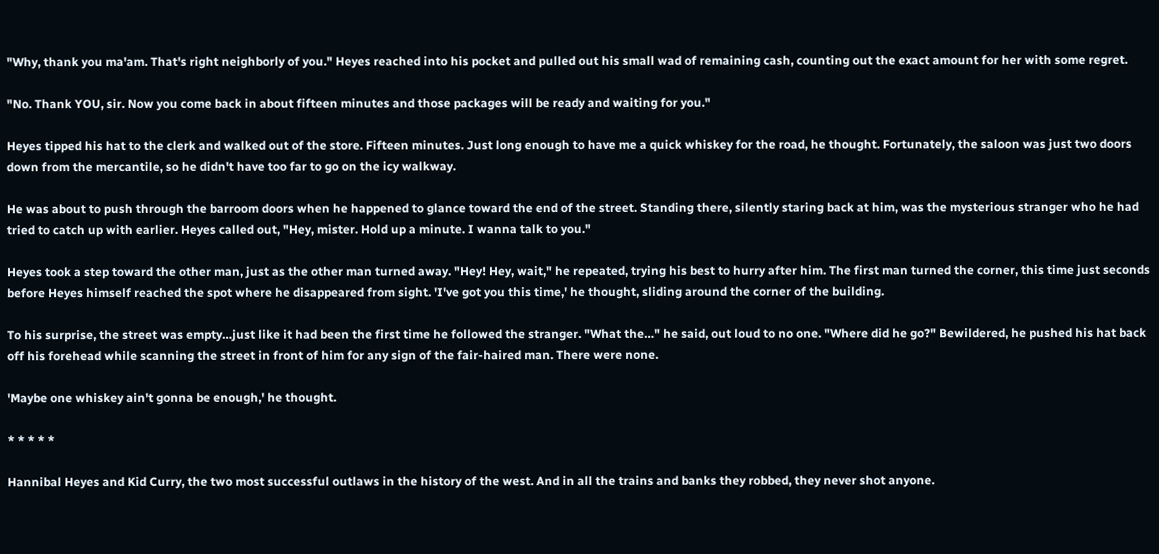"Why, thank you ma'am. That's right neighborly of you." Heyes reached into his pocket and pulled out his small wad of remaining cash, counting out the exact amount for her with some regret.

"No. Thank YOU, sir. Now you come back in about fifteen minutes and those packages will be ready and waiting for you."

Heyes tipped his hat to the clerk and walked out of the store. Fifteen minutes. Just long enough to have me a quick whiskey for the road, he thought. Fortunately, the saloon was just two doors down from the mercantile, so he didn't have too far to go on the icy walkway.

He was about to push through the barroom doors when he happened to glance toward the end of the street. Standing there, silently staring back at him, was the mysterious stranger who he had tried to catch up with earlier. Heyes called out, "Hey, mister. Hold up a minute. I wanna talk to you."

Heyes took a step toward the other man, just as the other man turned away. "Hey! Hey, wait," he repeated, trying his best to hurry after him. The first man turned the corner, this time just seconds before Heyes himself reached the spot where he disappeared from sight. 'I've got you this time,' he thought, sliding around the corner of the building.

To his surprise, the street was empty…just like it had been the first time he followed the stranger. "What the…" he said, out loud to no one. "Where did he go?" Bewildered, he pushed his hat back off his forehead while scanning the street in front of him for any sign of the fair-haired man. There were none.

'Maybe one whiskey ain't gonna be enough,' he thought.

* * * * *

Hannibal Heyes and Kid Curry, the two most successful outlaws in the history of the west. And in all the trains and banks they robbed, they never shot anyone.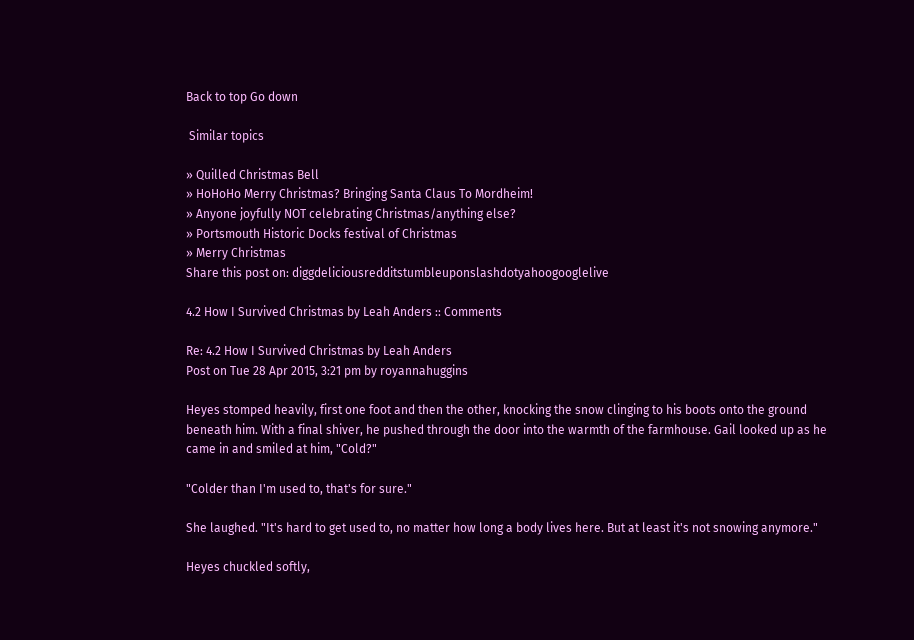Back to top Go down

 Similar topics

» Quilled Christmas Bell
» HoHoHo Merry Christmas? Bringing Santa Claus To Mordheim!
» Anyone joyfully NOT celebrating Christmas/anything else?
» Portsmouth Historic Docks festival of Christmas
» Merry Christmas
Share this post on: diggdeliciousredditstumbleuponslashdotyahoogooglelive

4.2 How I Survived Christmas by Leah Anders :: Comments

Re: 4.2 How I Survived Christmas by Leah Anders
Post on Tue 28 Apr 2015, 3:21 pm by royannahuggins

Heyes stomped heavily, first one foot and then the other, knocking the snow clinging to his boots onto the ground beneath him. With a final shiver, he pushed through the door into the warmth of the farmhouse. Gail looked up as he came in and smiled at him, "Cold?"

"Colder than I'm used to, that's for sure."

She laughed. "It's hard to get used to, no matter how long a body lives here. But at least it's not snowing anymore."

Heyes chuckled softly,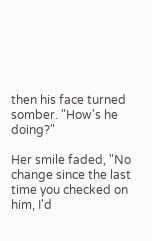then his face turned somber. "How's he doing?"

Her smile faded, "No change since the last time you checked on him, I'd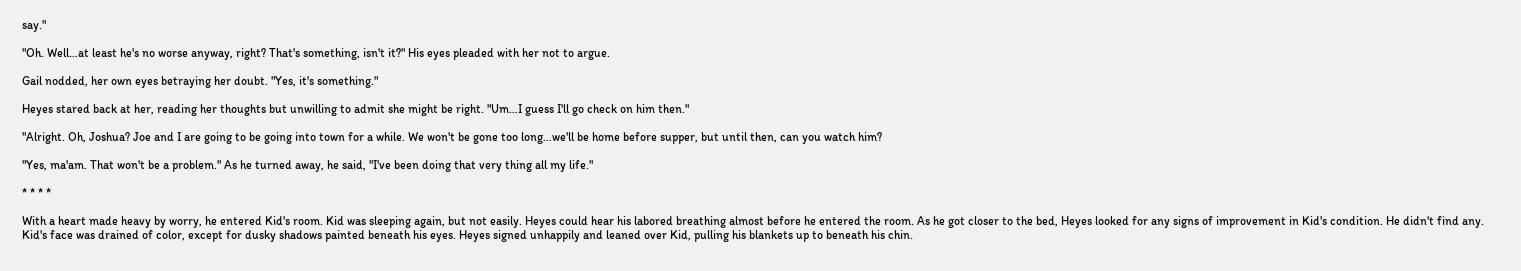say."

"Oh. Well…at least he's no worse anyway, right? That's something, isn't it?" His eyes pleaded with her not to argue.

Gail nodded, her own eyes betraying her doubt. "Yes, it's something."

Heyes stared back at her, reading her thoughts but unwilling to admit she might be right. "Um…I guess I'll go check on him then."

"Alright. Oh, Joshua? Joe and I are going to be going into town for a while. We won't be gone too long…we'll be home before supper, but until then, can you watch him?

"Yes, ma'am. That won't be a problem." As he turned away, he said, "I've been doing that very thing all my life."

* * * *

With a heart made heavy by worry, he entered Kid's room. Kid was sleeping again, but not easily. Heyes could hear his labored breathing almost before he entered the room. As he got closer to the bed, Heyes looked for any signs of improvement in Kid's condition. He didn't find any. Kid's face was drained of color, except for dusky shadows painted beneath his eyes. Heyes signed unhappily and leaned over Kid, pulling his blankets up to beneath his chin.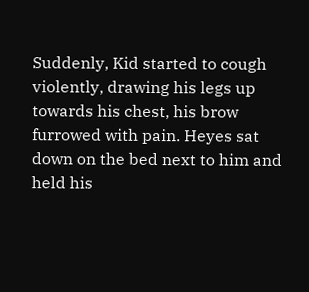Suddenly, Kid started to cough violently, drawing his legs up towards his chest, his brow furrowed with pain. Heyes sat down on the bed next to him and held his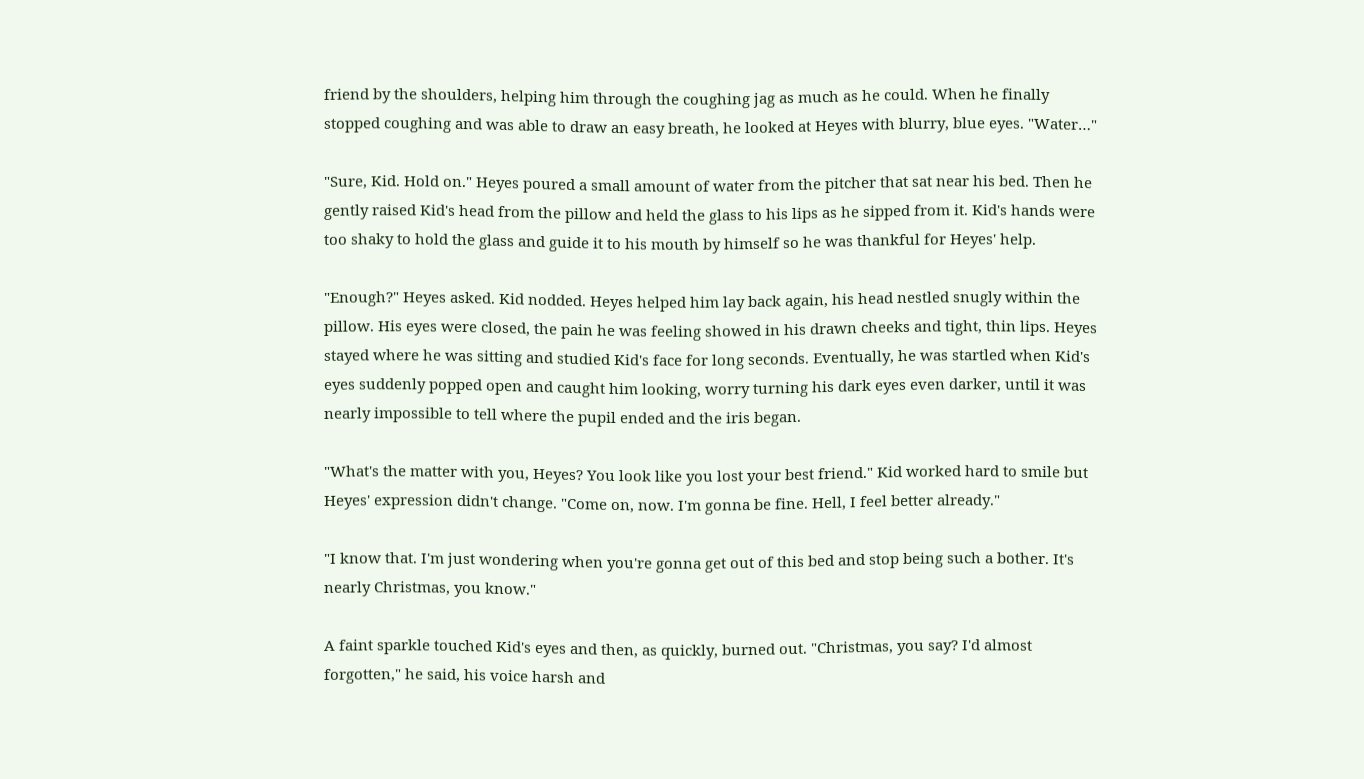friend by the shoulders, helping him through the coughing jag as much as he could. When he finally stopped coughing and was able to draw an easy breath, he looked at Heyes with blurry, blue eyes. "Water…"

"Sure, Kid. Hold on." Heyes poured a small amount of water from the pitcher that sat near his bed. Then he gently raised Kid's head from the pillow and held the glass to his lips as he sipped from it. Kid's hands were too shaky to hold the glass and guide it to his mouth by himself so he was thankful for Heyes' help.

"Enough?" Heyes asked. Kid nodded. Heyes helped him lay back again, his head nestled snugly within the pillow. His eyes were closed, the pain he was feeling showed in his drawn cheeks and tight, thin lips. Heyes stayed where he was sitting and studied Kid's face for long seconds. Eventually, he was startled when Kid's eyes suddenly popped open and caught him looking, worry turning his dark eyes even darker, until it was nearly impossible to tell where the pupil ended and the iris began.

"What's the matter with you, Heyes? You look like you lost your best friend." Kid worked hard to smile but Heyes' expression didn't change. "Come on, now. I'm gonna be fine. Hell, I feel better already."

"I know that. I'm just wondering when you're gonna get out of this bed and stop being such a bother. It's nearly Christmas, you know."

A faint sparkle touched Kid's eyes and then, as quickly, burned out. "Christmas, you say? I'd almost forgotten," he said, his voice harsh and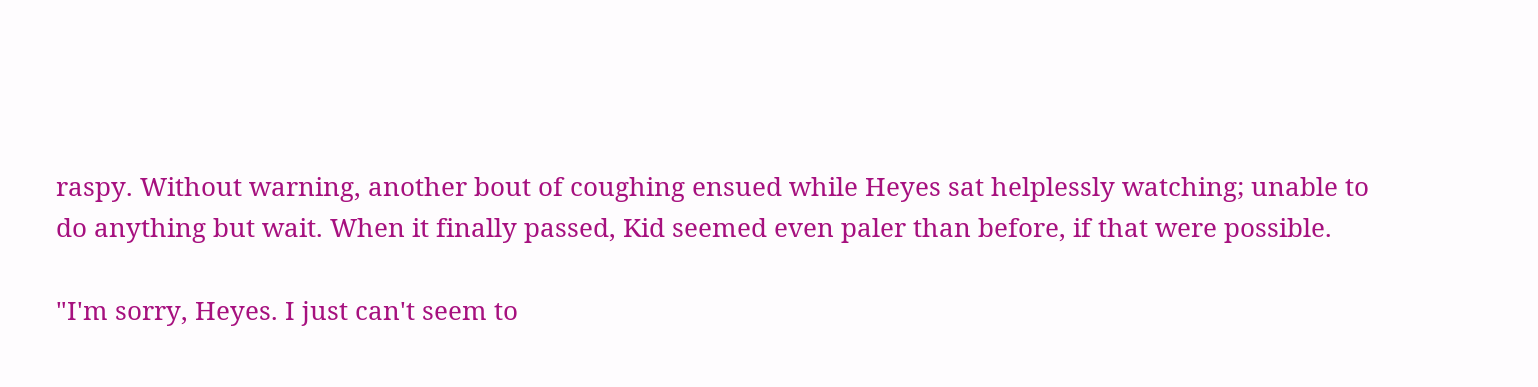raspy. Without warning, another bout of coughing ensued while Heyes sat helplessly watching; unable to do anything but wait. When it finally passed, Kid seemed even paler than before, if that were possible.

"I'm sorry, Heyes. I just can't seem to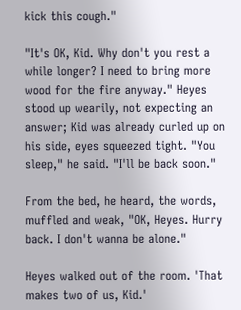kick this cough."

"It's OK, Kid. Why don't you rest a while longer? I need to bring more wood for the fire anyway." Heyes stood up wearily, not expecting an answer; Kid was already curled up on his side, eyes squeezed tight. "You sleep," he said. "I'll be back soon."

From the bed, he heard, the words, muffled and weak, "OK, Heyes. Hurry back. I don't wanna be alone."

Heyes walked out of the room. 'That makes two of us, Kid.'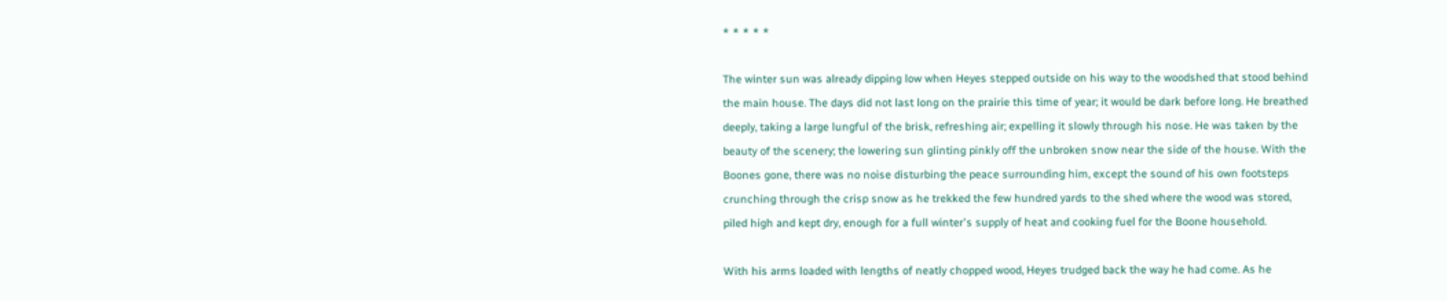* * * * *

The winter sun was already dipping low when Heyes stepped outside on his way to the woodshed that stood behind the main house. The days did not last long on the prairie this time of year; it would be dark before long. He breathed deeply, taking a large lungful of the brisk, refreshing air; expelling it slowly through his nose. He was taken by the beauty of the scenery; the lowering sun glinting pinkly off the unbroken snow near the side of the house. With the Boones gone, there was no noise disturbing the peace surrounding him, except the sound of his own footsteps crunching through the crisp snow as he trekked the few hundred yards to the shed where the wood was stored, piled high and kept dry, enough for a full winter's supply of heat and cooking fuel for the Boone household.

With his arms loaded with lengths of neatly chopped wood, Heyes trudged back the way he had come. As he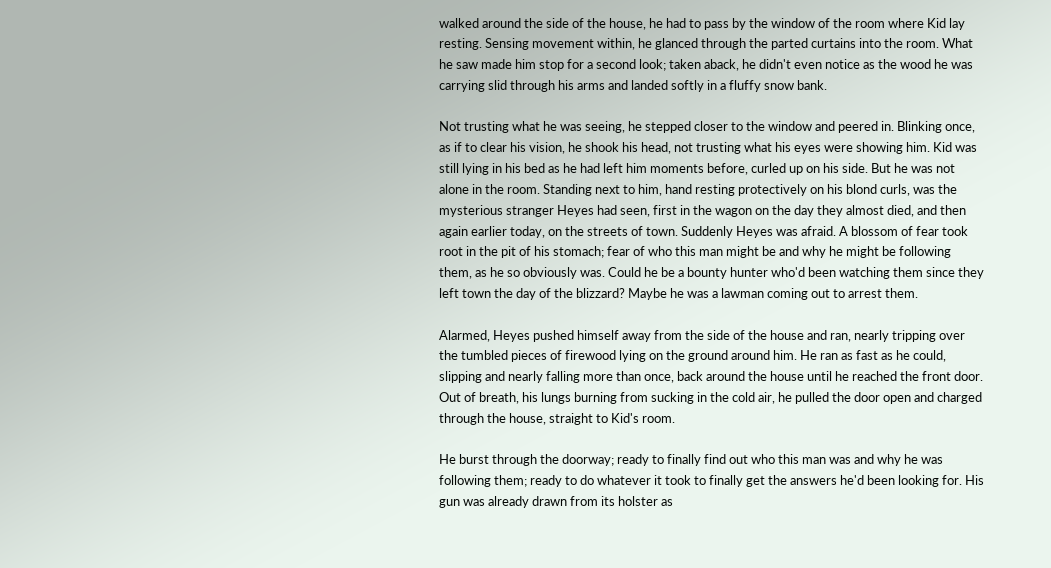walked around the side of the house, he had to pass by the window of the room where Kid lay resting. Sensing movement within, he glanced through the parted curtains into the room. What he saw made him stop for a second look; taken aback, he didn't even notice as the wood he was carrying slid through his arms and landed softly in a fluffy snow bank.

Not trusting what he was seeing, he stepped closer to the window and peered in. Blinking once, as if to clear his vision, he shook his head, not trusting what his eyes were showing him. Kid was still lying in his bed as he had left him moments before, curled up on his side. But he was not alone in the room. Standing next to him, hand resting protectively on his blond curls, was the mysterious stranger Heyes had seen, first in the wagon on the day they almost died, and then again earlier today, on the streets of town. Suddenly Heyes was afraid. A blossom of fear took root in the pit of his stomach; fear of who this man might be and why he might be following them, as he so obviously was. Could he be a bounty hunter who'd been watching them since they left town the day of the blizzard? Maybe he was a lawman coming out to arrest them.

Alarmed, Heyes pushed himself away from the side of the house and ran, nearly tripping over the tumbled pieces of firewood lying on the ground around him. He ran as fast as he could, slipping and nearly falling more than once, back around the house until he reached the front door. Out of breath, his lungs burning from sucking in the cold air, he pulled the door open and charged through the house, straight to Kid's room.

He burst through the doorway; ready to finally find out who this man was and why he was following them; ready to do whatever it took to finally get the answers he'd been looking for. His gun was already drawn from its holster as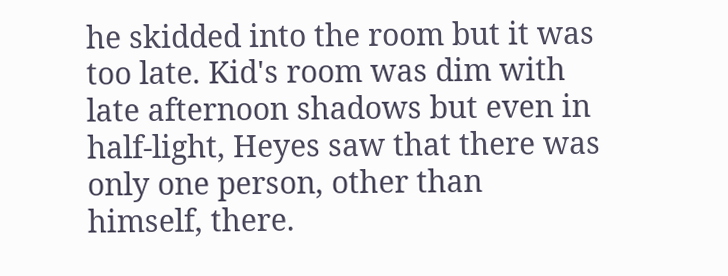he skidded into the room but it was too late. Kid's room was dim with late afternoon shadows but even in half-light, Heyes saw that there was only one person, other than himself, there.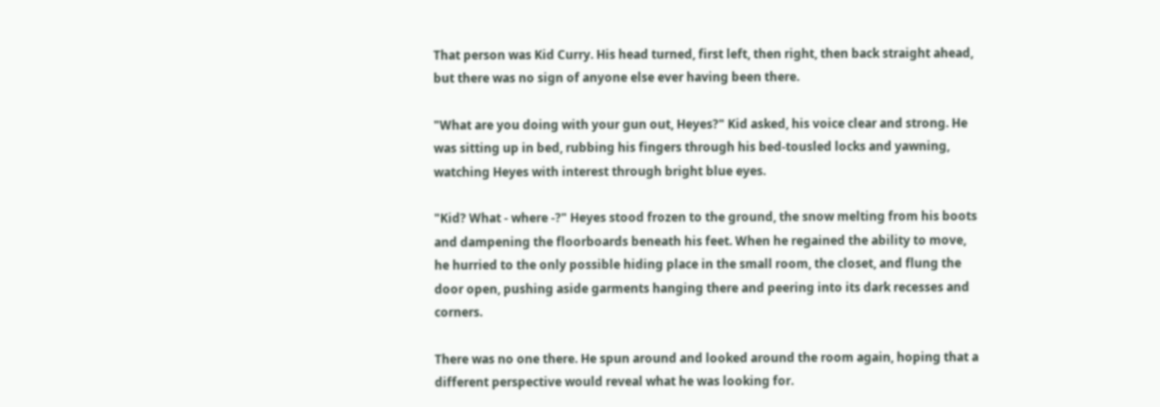That person was Kid Curry. His head turned, first left, then right, then back straight ahead, but there was no sign of anyone else ever having been there.

"What are you doing with your gun out, Heyes?" Kid asked, his voice clear and strong. He was sitting up in bed, rubbing his fingers through his bed-tousled locks and yawning, watching Heyes with interest through bright blue eyes.

"Kid? What - where -?" Heyes stood frozen to the ground, the snow melting from his boots and dampening the floorboards beneath his feet. When he regained the ability to move, he hurried to the only possible hiding place in the small room, the closet, and flung the door open, pushing aside garments hanging there and peering into its dark recesses and corners.

There was no one there. He spun around and looked around the room again, hoping that a different perspective would reveal what he was looking for.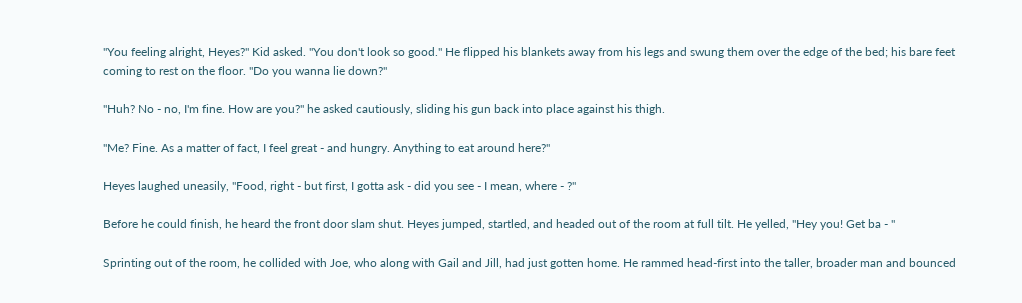"You feeling alright, Heyes?" Kid asked. "You don't look so good." He flipped his blankets away from his legs and swung them over the edge of the bed; his bare feet coming to rest on the floor. "Do you wanna lie down?"

"Huh? No - no, I'm fine. How are you?" he asked cautiously, sliding his gun back into place against his thigh.

"Me? Fine. As a matter of fact, I feel great - and hungry. Anything to eat around here?"

Heyes laughed uneasily, "Food, right - but first, I gotta ask - did you see - I mean, where - ?"

Before he could finish, he heard the front door slam shut. Heyes jumped, startled, and headed out of the room at full tilt. He yelled, "Hey you! Get ba - "

Sprinting out of the room, he collided with Joe, who along with Gail and Jill, had just gotten home. He rammed head-first into the taller, broader man and bounced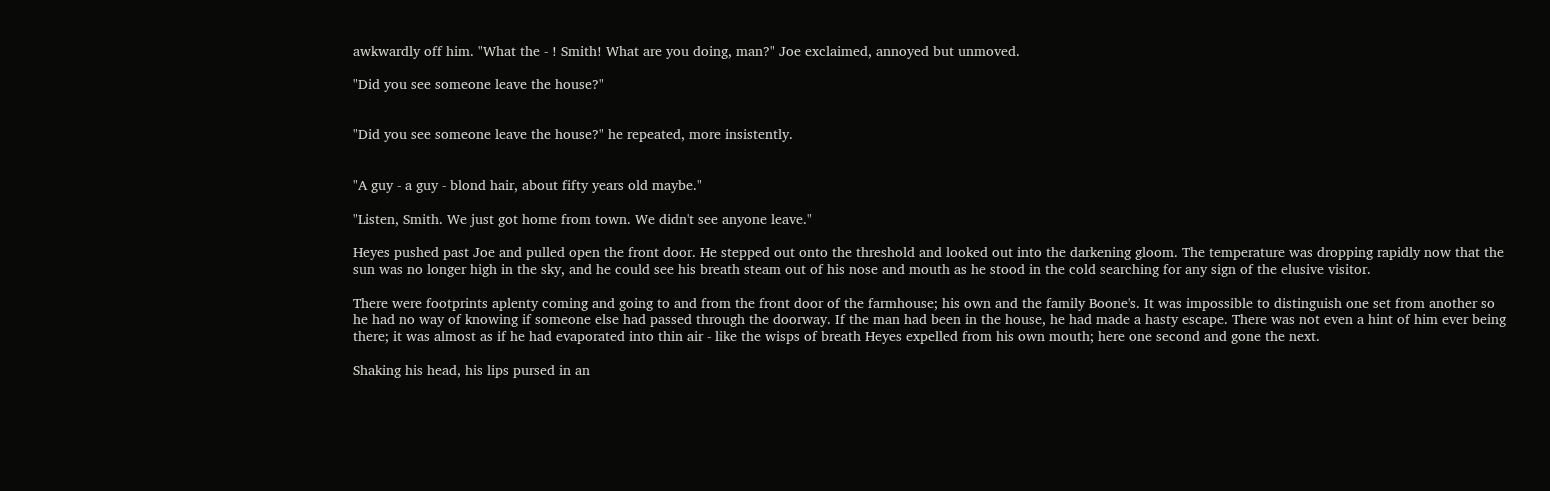awkwardly off him. "What the - ! Smith! What are you doing, man?" Joe exclaimed, annoyed but unmoved.

"Did you see someone leave the house?"


"Did you see someone leave the house?" he repeated, more insistently.


"A guy - a guy - blond hair, about fifty years old maybe."

"Listen, Smith. We just got home from town. We didn't see anyone leave."

Heyes pushed past Joe and pulled open the front door. He stepped out onto the threshold and looked out into the darkening gloom. The temperature was dropping rapidly now that the sun was no longer high in the sky, and he could see his breath steam out of his nose and mouth as he stood in the cold searching for any sign of the elusive visitor.

There were footprints aplenty coming and going to and from the front door of the farmhouse; his own and the family Boone's. It was impossible to distinguish one set from another so he had no way of knowing if someone else had passed through the doorway. If the man had been in the house, he had made a hasty escape. There was not even a hint of him ever being there; it was almost as if he had evaporated into thin air - like the wisps of breath Heyes expelled from his own mouth; here one second and gone the next.

Shaking his head, his lips pursed in an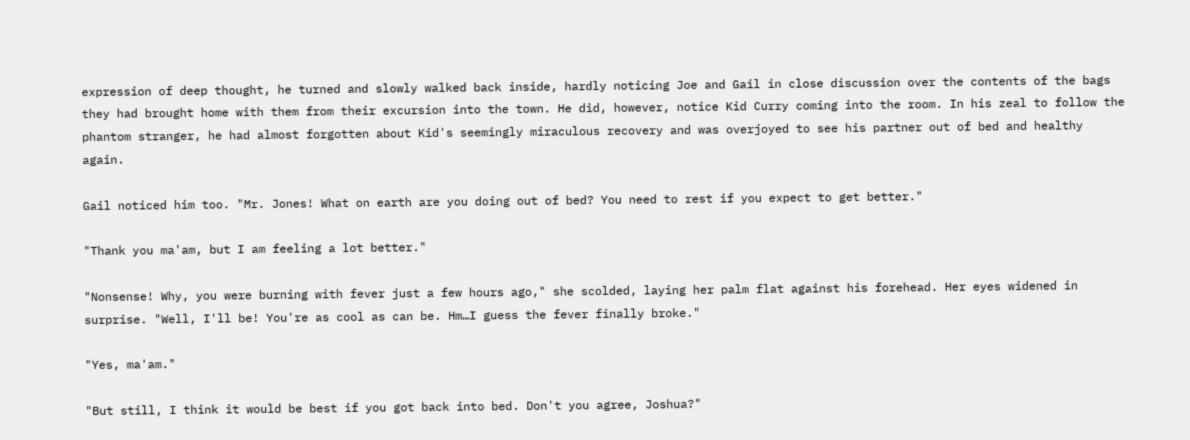expression of deep thought, he turned and slowly walked back inside, hardly noticing Joe and Gail in close discussion over the contents of the bags they had brought home with them from their excursion into the town. He did, however, notice Kid Curry coming into the room. In his zeal to follow the phantom stranger, he had almost forgotten about Kid's seemingly miraculous recovery and was overjoyed to see his partner out of bed and healthy again.

Gail noticed him too. "Mr. Jones! What on earth are you doing out of bed? You need to rest if you expect to get better."

"Thank you ma'am, but I am feeling a lot better."

"Nonsense! Why, you were burning with fever just a few hours ago," she scolded, laying her palm flat against his forehead. Her eyes widened in surprise. "Well, I'll be! You're as cool as can be. Hm…I guess the fever finally broke."

"Yes, ma'am."

"But still, I think it would be best if you got back into bed. Don't you agree, Joshua?"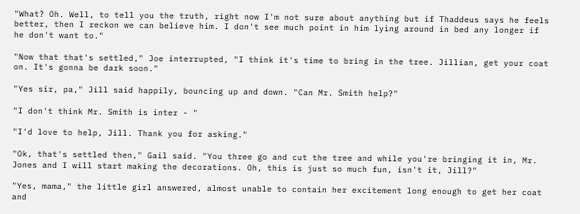"What? Oh. Well, to tell you the truth, right now I'm not sure about anything but if Thaddeus says he feels better, then I reckon we can believe him. I don't see much point in him lying around in bed any longer if he don't want to."

"Now that that's settled," Joe interrupted, "I think it's time to bring in the tree. Jillian, get your coat on. It's gonna be dark soon."

"Yes sir, pa," Jill said happily, bouncing up and down. "Can Mr. Smith help?"

"I don't think Mr. Smith is inter - "

"I'd love to help, Jill. Thank you for asking."

"Ok, that's settled then," Gail said. "You three go and cut the tree and while you're bringing it in, Mr. Jones and I will start making the decorations. Oh, this is just so much fun, isn't it, Jill?"

"Yes, mama," the little girl answered, almost unable to contain her excitement long enough to get her coat and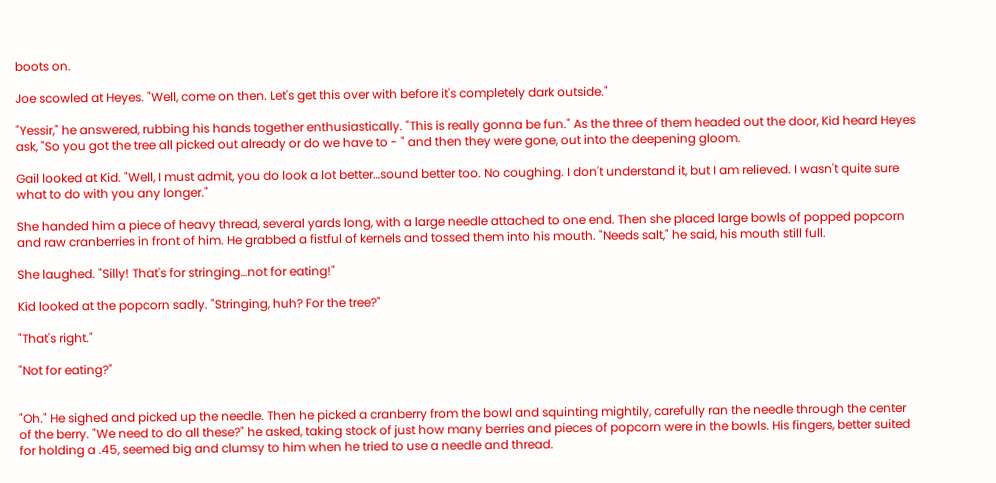boots on.

Joe scowled at Heyes. "Well, come on then. Let's get this over with before it's completely dark outside."

"Yessir," he answered, rubbing his hands together enthusiastically. "This is really gonna be fun." As the three of them headed out the door, Kid heard Heyes ask, "So you got the tree all picked out already or do we have to - " and then they were gone, out into the deepening gloom.

Gail looked at Kid. "Well, I must admit, you do look a lot better…sound better too. No coughing. I don't understand it, but I am relieved. I wasn't quite sure what to do with you any longer."

She handed him a piece of heavy thread, several yards long, with a large needle attached to one end. Then she placed large bowls of popped popcorn and raw cranberries in front of him. He grabbed a fistful of kernels and tossed them into his mouth. "Needs salt," he said, his mouth still full.

She laughed. "Silly! That's for stringing…not for eating!"

Kid looked at the popcorn sadly. "Stringing, huh? For the tree?"

"That's right."

"Not for eating?"


"Oh." He sighed and picked up the needle. Then he picked a cranberry from the bowl and squinting mightily, carefully ran the needle through the center of the berry. "We need to do all these?" he asked, taking stock of just how many berries and pieces of popcorn were in the bowls. His fingers, better suited for holding a .45, seemed big and clumsy to him when he tried to use a needle and thread.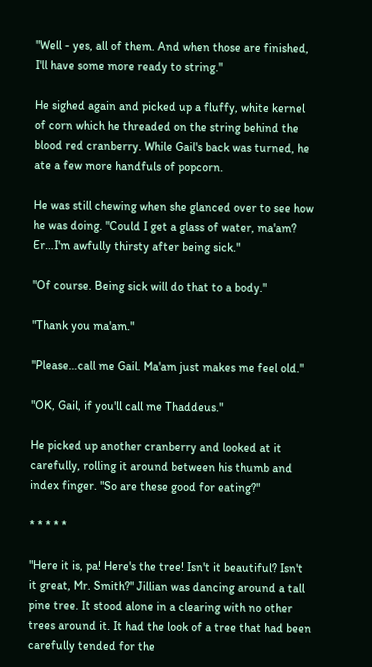"Well - yes, all of them. And when those are finished, I'll have some more ready to string."

He sighed again and picked up a fluffy, white kernel of corn which he threaded on the string behind the blood red cranberry. While Gail's back was turned, he ate a few more handfuls of popcorn.

He was still chewing when she glanced over to see how he was doing. "Could I get a glass of water, ma'am? Er…I'm awfully thirsty after being sick."

"Of course. Being sick will do that to a body."

"Thank you ma'am."

"Please…call me Gail. Ma'am just makes me feel old."

"OK, Gail, if you'll call me Thaddeus."

He picked up another cranberry and looked at it carefully, rolling it around between his thumb and index finger. "So are these good for eating?"

* * * * *

"Here it is, pa! Here's the tree! Isn't it beautiful? Isn't it great, Mr. Smith?" Jillian was dancing around a tall pine tree. It stood alone in a clearing with no other trees around it. It had the look of a tree that had been carefully tended for the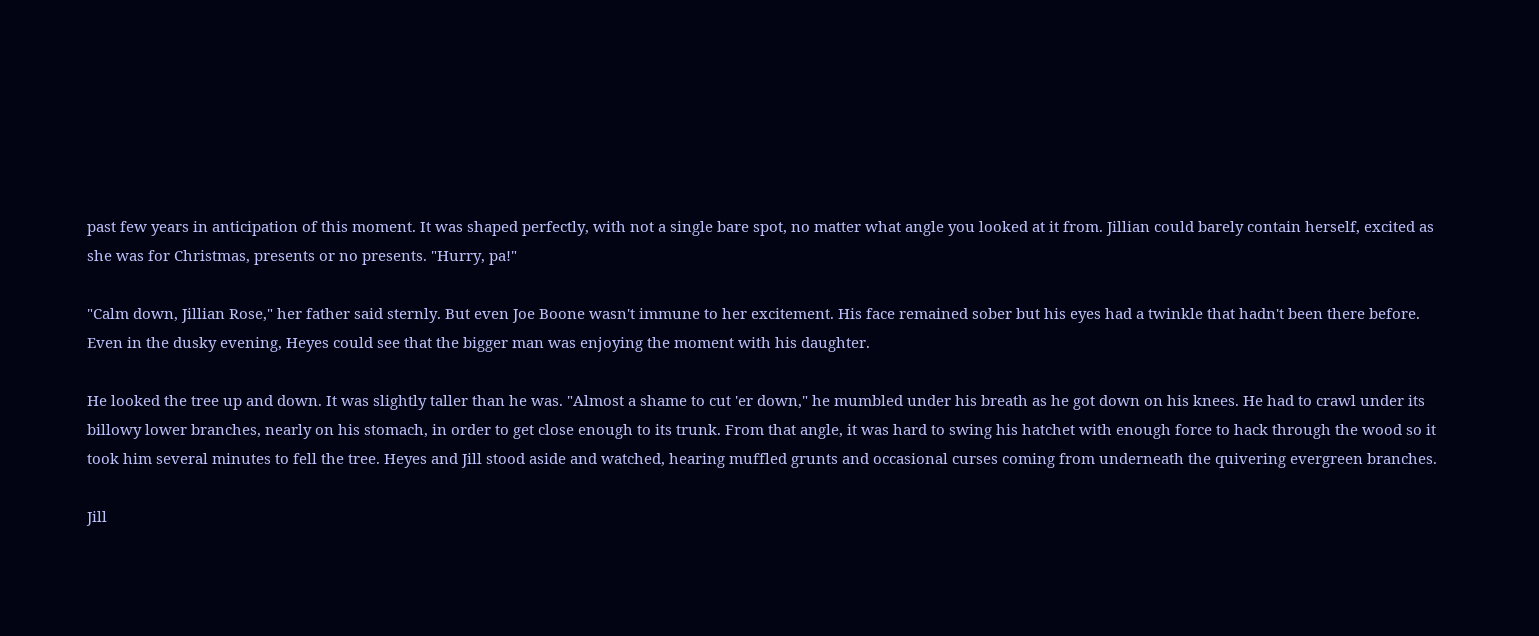past few years in anticipation of this moment. It was shaped perfectly, with not a single bare spot, no matter what angle you looked at it from. Jillian could barely contain herself, excited as she was for Christmas, presents or no presents. "Hurry, pa!"

"Calm down, Jillian Rose," her father said sternly. But even Joe Boone wasn't immune to her excitement. His face remained sober but his eyes had a twinkle that hadn't been there before. Even in the dusky evening, Heyes could see that the bigger man was enjoying the moment with his daughter.

He looked the tree up and down. It was slightly taller than he was. "Almost a shame to cut 'er down," he mumbled under his breath as he got down on his knees. He had to crawl under its billowy lower branches, nearly on his stomach, in order to get close enough to its trunk. From that angle, it was hard to swing his hatchet with enough force to hack through the wood so it took him several minutes to fell the tree. Heyes and Jill stood aside and watched, hearing muffled grunts and occasional curses coming from underneath the quivering evergreen branches.

Jill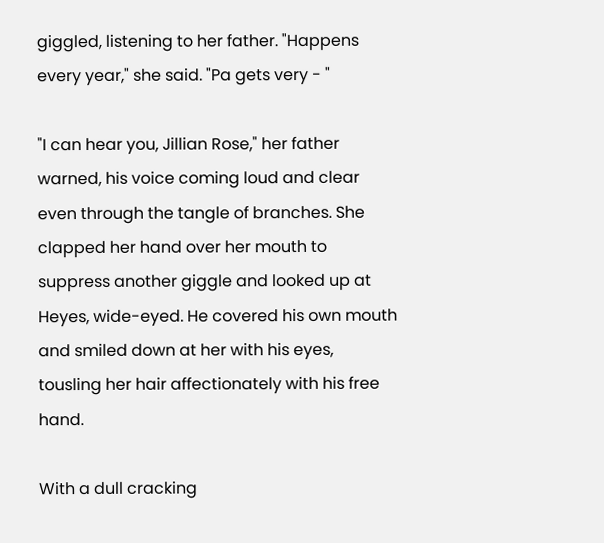giggled, listening to her father. "Happens every year," she said. "Pa gets very - "

"I can hear you, Jillian Rose," her father warned, his voice coming loud and clear even through the tangle of branches. She clapped her hand over her mouth to suppress another giggle and looked up at Heyes, wide-eyed. He covered his own mouth and smiled down at her with his eyes, tousling her hair affectionately with his free hand.

With a dull cracking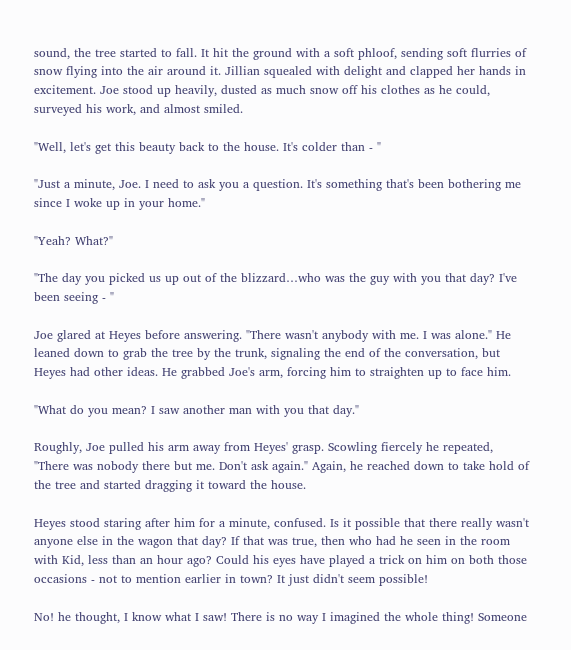sound, the tree started to fall. It hit the ground with a soft phloof, sending soft flurries of snow flying into the air around it. Jillian squealed with delight and clapped her hands in excitement. Joe stood up heavily, dusted as much snow off his clothes as he could, surveyed his work, and almost smiled.

"Well, let's get this beauty back to the house. It's colder than - "

"Just a minute, Joe. I need to ask you a question. It's something that's been bothering me since I woke up in your home."

"Yeah? What?"

"The day you picked us up out of the blizzard…who was the guy with you that day? I've been seeing - "

Joe glared at Heyes before answering. "There wasn't anybody with me. I was alone." He leaned down to grab the tree by the trunk, signaling the end of the conversation, but Heyes had other ideas. He grabbed Joe's arm, forcing him to straighten up to face him.

"What do you mean? I saw another man with you that day."

Roughly, Joe pulled his arm away from Heyes' grasp. Scowling fiercely he repeated, "There was nobody there but me. Don't ask again." Again, he reached down to take hold of the tree and started dragging it toward the house.

Heyes stood staring after him for a minute, confused. Is it possible that there really wasn't anyone else in the wagon that day? If that was true, then who had he seen in the room with Kid, less than an hour ago? Could his eyes have played a trick on him on both those occasions - not to mention earlier in town? It just didn't seem possible!

No! he thought, I know what I saw! There is no way I imagined the whole thing! Someone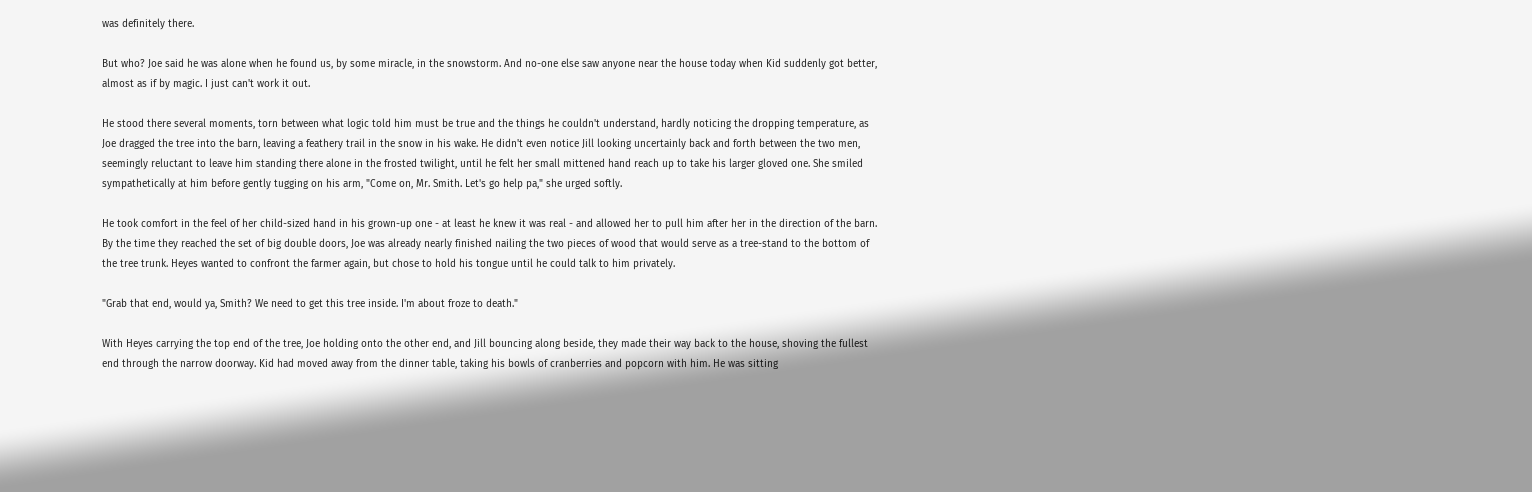was definitely there.

But who? Joe said he was alone when he found us, by some miracle, in the snowstorm. And no-one else saw anyone near the house today when Kid suddenly got better, almost as if by magic. I just can't work it out.

He stood there several moments, torn between what logic told him must be true and the things he couldn't understand, hardly noticing the dropping temperature, as Joe dragged the tree into the barn, leaving a feathery trail in the snow in his wake. He didn't even notice Jill looking uncertainly back and forth between the two men, seemingly reluctant to leave him standing there alone in the frosted twilight, until he felt her small mittened hand reach up to take his larger gloved one. She smiled sympathetically at him before gently tugging on his arm, "Come on, Mr. Smith. Let's go help pa," she urged softly.

He took comfort in the feel of her child-sized hand in his grown-up one - at least he knew it was real - and allowed her to pull him after her in the direction of the barn. By the time they reached the set of big double doors, Joe was already nearly finished nailing the two pieces of wood that would serve as a tree-stand to the bottom of the tree trunk. Heyes wanted to confront the farmer again, but chose to hold his tongue until he could talk to him privately.

"Grab that end, would ya, Smith? We need to get this tree inside. I'm about froze to death."

With Heyes carrying the top end of the tree, Joe holding onto the other end, and Jill bouncing along beside, they made their way back to the house, shoving the fullest end through the narrow doorway. Kid had moved away from the dinner table, taking his bowls of cranberries and popcorn with him. He was sitting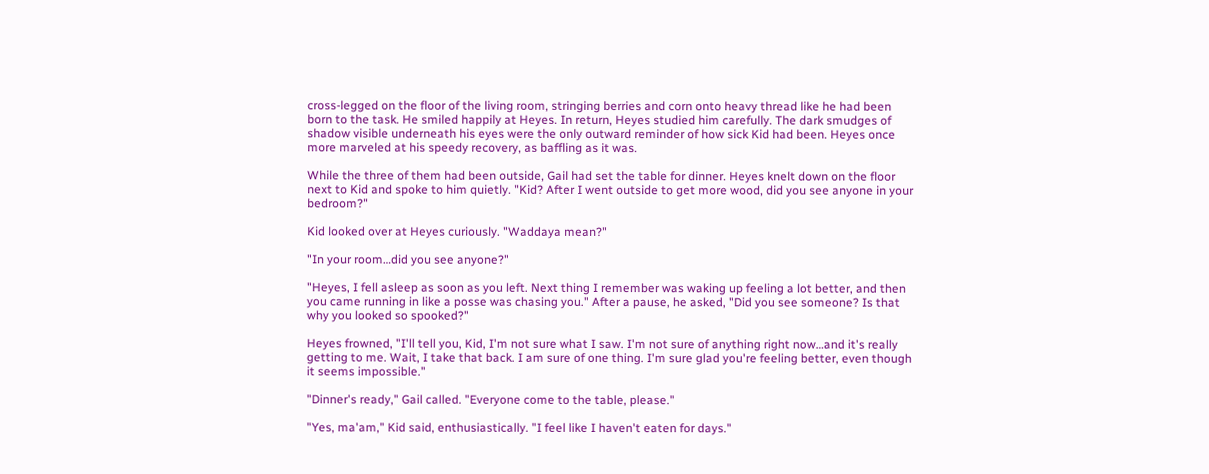cross-legged on the floor of the living room, stringing berries and corn onto heavy thread like he had been born to the task. He smiled happily at Heyes. In return, Heyes studied him carefully. The dark smudges of shadow visible underneath his eyes were the only outward reminder of how sick Kid had been. Heyes once more marveled at his speedy recovery, as baffling as it was.

While the three of them had been outside, Gail had set the table for dinner. Heyes knelt down on the floor next to Kid and spoke to him quietly. "Kid? After I went outside to get more wood, did you see anyone in your bedroom?"

Kid looked over at Heyes curiously. "Waddaya mean?"

"In your room…did you see anyone?"

"Heyes, I fell asleep as soon as you left. Next thing I remember was waking up feeling a lot better, and then you came running in like a posse was chasing you." After a pause, he asked, "Did you see someone? Is that why you looked so spooked?"

Heyes frowned, "I'll tell you, Kid, I'm not sure what I saw. I'm not sure of anything right now…and it's really getting to me. Wait, I take that back. I am sure of one thing. I'm sure glad you're feeling better, even though it seems impossible."

"Dinner's ready," Gail called. "Everyone come to the table, please."

"Yes, ma'am," Kid said, enthusiastically. "I feel like I haven't eaten for days."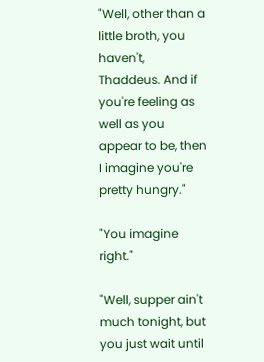"Well, other than a little broth, you haven't, Thaddeus. And if you're feeling as well as you appear to be, then I imagine you're pretty hungry."

"You imagine right."

"Well, supper ain't much tonight, but you just wait until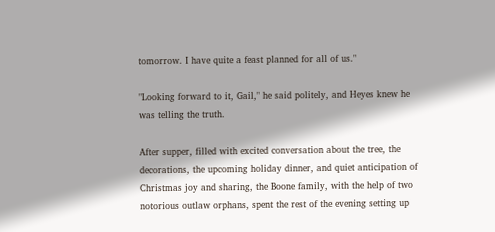tomorrow. I have quite a feast planned for all of us."

"Looking forward to it, Gail," he said politely, and Heyes knew he was telling the truth.

After supper, filled with excited conversation about the tree, the decorations, the upcoming holiday dinner, and quiet anticipation of Christmas joy and sharing, the Boone family, with the help of two notorious outlaw orphans, spent the rest of the evening setting up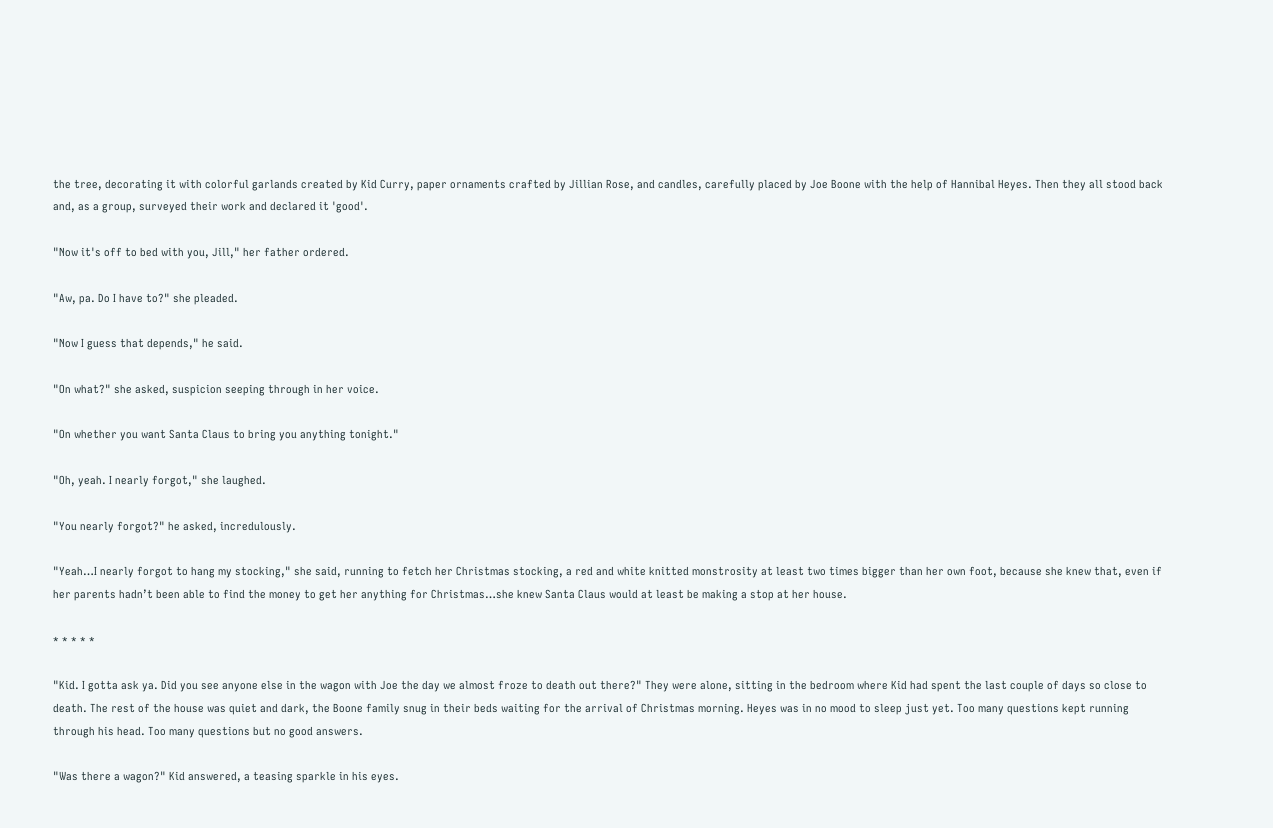the tree, decorating it with colorful garlands created by Kid Curry, paper ornaments crafted by Jillian Rose, and candles, carefully placed by Joe Boone with the help of Hannibal Heyes. Then they all stood back and, as a group, surveyed their work and declared it 'good'.

"Now it's off to bed with you, Jill," her father ordered.

"Aw, pa. Do I have to?" she pleaded.

"Now I guess that depends," he said.

"On what?" she asked, suspicion seeping through in her voice.

"On whether you want Santa Claus to bring you anything tonight."

"Oh, yeah. I nearly forgot," she laughed.

"You nearly forgot?" he asked, incredulously.

"Yeah…I nearly forgot to hang my stocking," she said, running to fetch her Christmas stocking, a red and white knitted monstrosity at least two times bigger than her own foot, because she knew that, even if her parents hadn’t been able to find the money to get her anything for Christmas…she knew Santa Claus would at least be making a stop at her house.

* * * * *

"Kid. I gotta ask ya. Did you see anyone else in the wagon with Joe the day we almost froze to death out there?" They were alone, sitting in the bedroom where Kid had spent the last couple of days so close to death. The rest of the house was quiet and dark, the Boone family snug in their beds waiting for the arrival of Christmas morning. Heyes was in no mood to sleep just yet. Too many questions kept running through his head. Too many questions but no good answers.

"Was there a wagon?" Kid answered, a teasing sparkle in his eyes.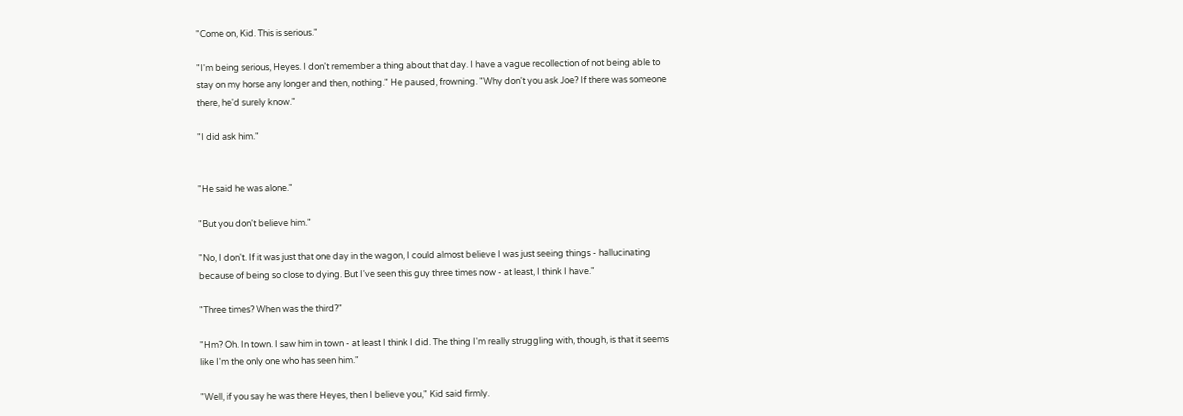"Come on, Kid. This is serious."

"I'm being serious, Heyes. I don't remember a thing about that day. I have a vague recollection of not being able to stay on my horse any longer and then, nothing." He paused, frowning. "Why don't you ask Joe? If there was someone there, he'd surely know."

"I did ask him."


"He said he was alone."

"But you don't believe him."

"No, I don't. If it was just that one day in the wagon, I could almost believe I was just seeing things - hallucinating because of being so close to dying. But I've seen this guy three times now - at least, I think I have."

"Three times? When was the third?"

"Hm? Oh. In town. I saw him in town - at least I think I did. The thing I'm really struggling with, though, is that it seems like I'm the only one who has seen him."

"Well, if you say he was there Heyes, then I believe you," Kid said firmly.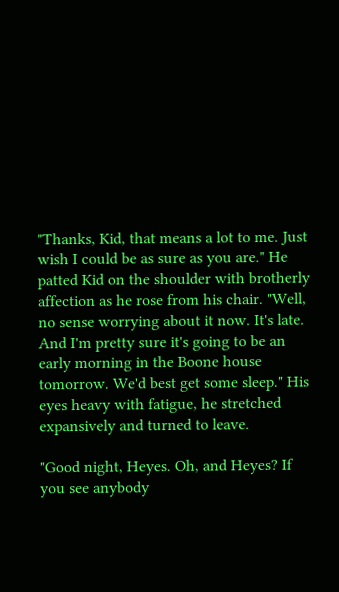"Thanks, Kid, that means a lot to me. Just wish I could be as sure as you are." He patted Kid on the shoulder with brotherly affection as he rose from his chair. "Well, no sense worrying about it now. It's late. And I'm pretty sure it's going to be an early morning in the Boone house tomorrow. We'd best get some sleep." His eyes heavy with fatigue, he stretched expansively and turned to leave.

"Good night, Heyes. Oh, and Heyes? If you see anybody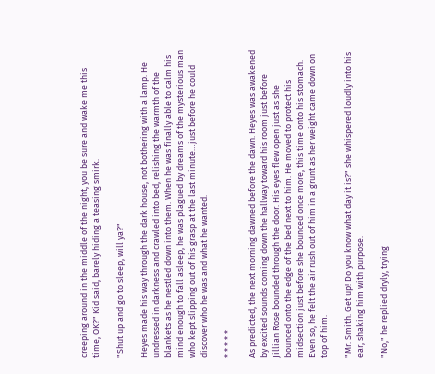creeping around in the middle of the night, you be sure and wake me this time, OK?" Kid said, barely hiding a teasing smirk.

"Shut up and go to sleep, will ya?"

Heyes made his way through the dark house, not bothering with a lamp. He undressed in darkness and crawled into bed, relishing the warmth of the blankets as he nestled down into them. When he was finally able to calm his mind enough to fall asleep, he was plagued by dreams of the mysterious man who kept slipping out of his grasp at the last minute…just before he could discover who he was and what he wanted.

* * * * *

As predicted, the next morning dawned before the dawn. Heyes was awakened by excited sounds coming down the hallway toward his room just before Jillian Rose bounded through the door. His eyes flew open just as she bounced onto the edge of the bed next to him. He moved to protect his midsection just before she bounced once more, this time onto his stomach. Even so, he felt the air rush out of him in a grunt as her weight came down on top of him.

"Mr. Smith. Get up! Do you know what day it is?" she whispered loudly into his ear, shaking him with purpose.

"No," he replied dryly, trying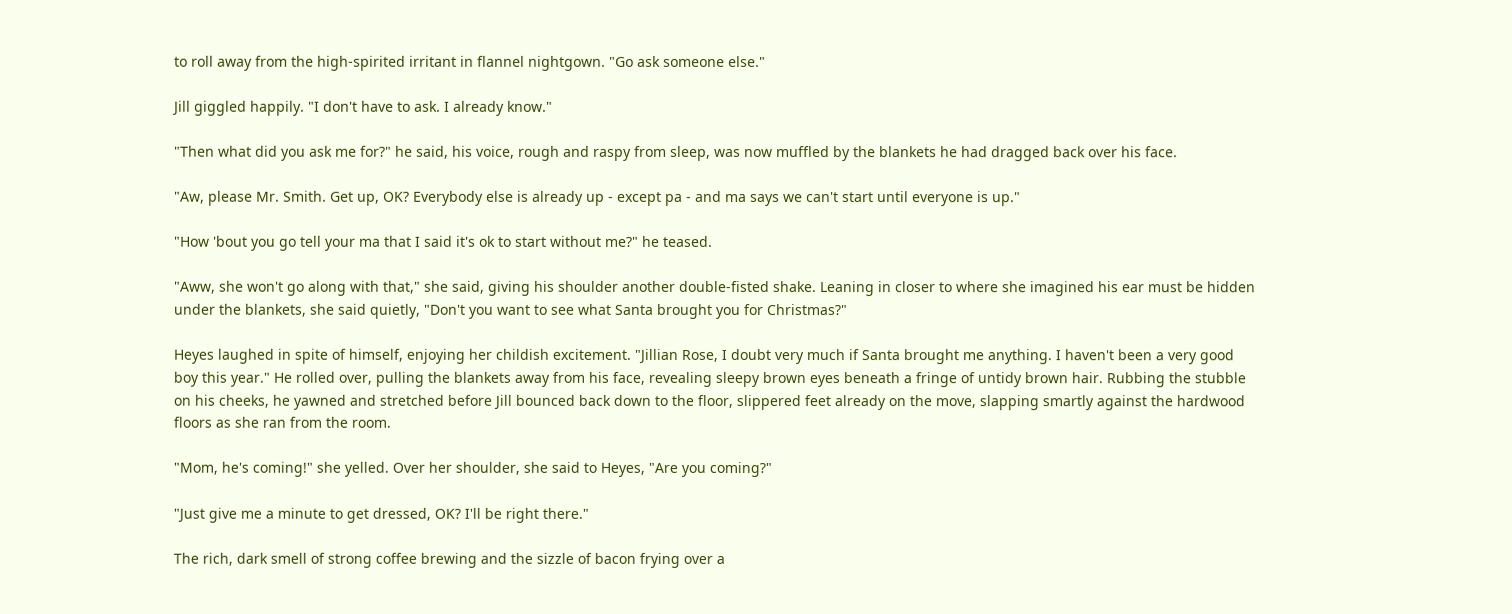to roll away from the high-spirited irritant in flannel nightgown. "Go ask someone else."

Jill giggled happily. "I don't have to ask. I already know."

"Then what did you ask me for?" he said, his voice, rough and raspy from sleep, was now muffled by the blankets he had dragged back over his face.

"Aw, please Mr. Smith. Get up, OK? Everybody else is already up - except pa - and ma says we can't start until everyone is up."

"How 'bout you go tell your ma that I said it's ok to start without me?" he teased.

"Aww, she won't go along with that," she said, giving his shoulder another double-fisted shake. Leaning in closer to where she imagined his ear must be hidden under the blankets, she said quietly, "Don't you want to see what Santa brought you for Christmas?"

Heyes laughed in spite of himself, enjoying her childish excitement. "Jillian Rose, I doubt very much if Santa brought me anything. I haven't been a very good boy this year." He rolled over, pulling the blankets away from his face, revealing sleepy brown eyes beneath a fringe of untidy brown hair. Rubbing the stubble on his cheeks, he yawned and stretched before Jill bounced back down to the floor, slippered feet already on the move, slapping smartly against the hardwood floors as she ran from the room.

"Mom, he's coming!" she yelled. Over her shoulder, she said to Heyes, "Are you coming?"

"Just give me a minute to get dressed, OK? I'll be right there."

The rich, dark smell of strong coffee brewing and the sizzle of bacon frying over a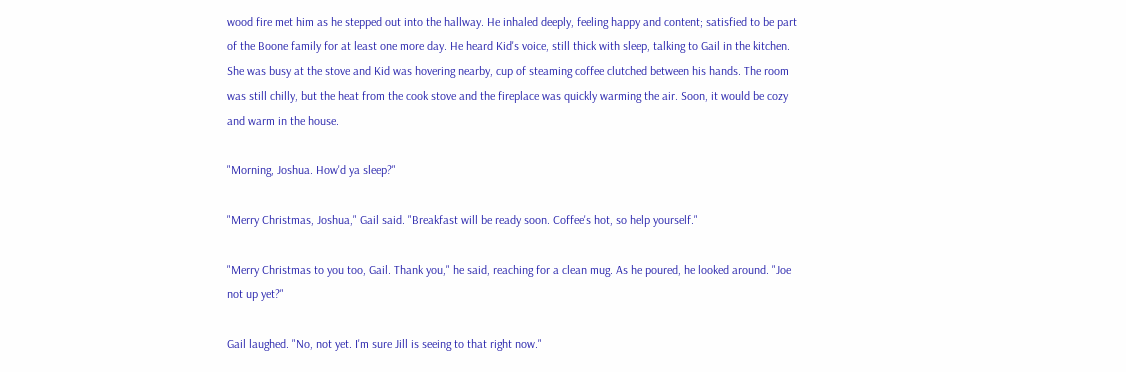wood fire met him as he stepped out into the hallway. He inhaled deeply, feeling happy and content; satisfied to be part of the Boone family for at least one more day. He heard Kid's voice, still thick with sleep, talking to Gail in the kitchen. She was busy at the stove and Kid was hovering nearby, cup of steaming coffee clutched between his hands. The room was still chilly, but the heat from the cook stove and the fireplace was quickly warming the air. Soon, it would be cozy and warm in the house.

"Morning, Joshua. How'd ya sleep?"

"Merry Christmas, Joshua," Gail said. "Breakfast will be ready soon. Coffee's hot, so help yourself."

"Merry Christmas to you too, Gail. Thank you," he said, reaching for a clean mug. As he poured, he looked around. "Joe not up yet?"

Gail laughed. "No, not yet. I'm sure Jill is seeing to that right now."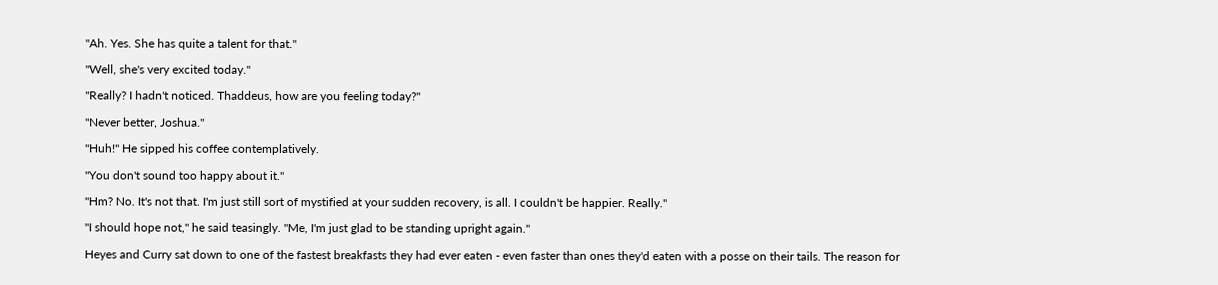"Ah. Yes. She has quite a talent for that."

"Well, she's very excited today."

"Really? I hadn't noticed. Thaddeus, how are you feeling today?"

"Never better, Joshua."

"Huh!" He sipped his coffee contemplatively.

"You don't sound too happy about it."

"Hm? No. It's not that. I'm just still sort of mystified at your sudden recovery, is all. I couldn't be happier. Really."

"I should hope not," he said teasingly. "Me, I'm just glad to be standing upright again."

Heyes and Curry sat down to one of the fastest breakfasts they had ever eaten - even faster than ones they'd eaten with a posse on their tails. The reason for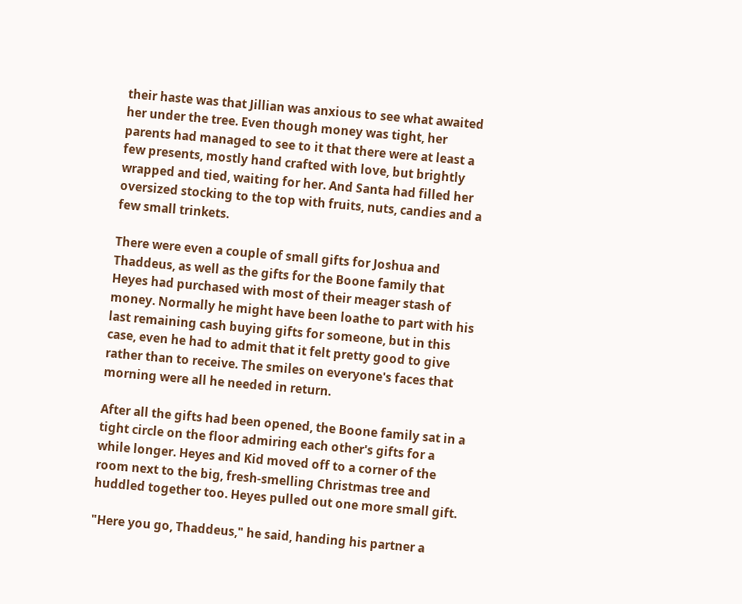their haste was that Jillian was anxious to see what awaited her under the tree. Even though money was tight, her parents had managed to see to it that there were at least a few presents, mostly hand crafted with love, but brightly wrapped and tied, waiting for her. And Santa had filled her oversized stocking to the top with fruits, nuts, candies and a few small trinkets.

There were even a couple of small gifts for Joshua and Thaddeus, as well as the gifts for the Boone family that Heyes had purchased with most of their meager stash of money. Normally he might have been loathe to part with his last remaining cash buying gifts for someone, but in this case, even he had to admit that it felt pretty good to give rather than to receive. The smiles on everyone's faces that morning were all he needed in return.

After all the gifts had been opened, the Boone family sat in a tight circle on the floor admiring each other's gifts for a while longer. Heyes and Kid moved off to a corner of the room next to the big, fresh-smelling Christmas tree and huddled together too. Heyes pulled out one more small gift.

"Here you go, Thaddeus," he said, handing his partner a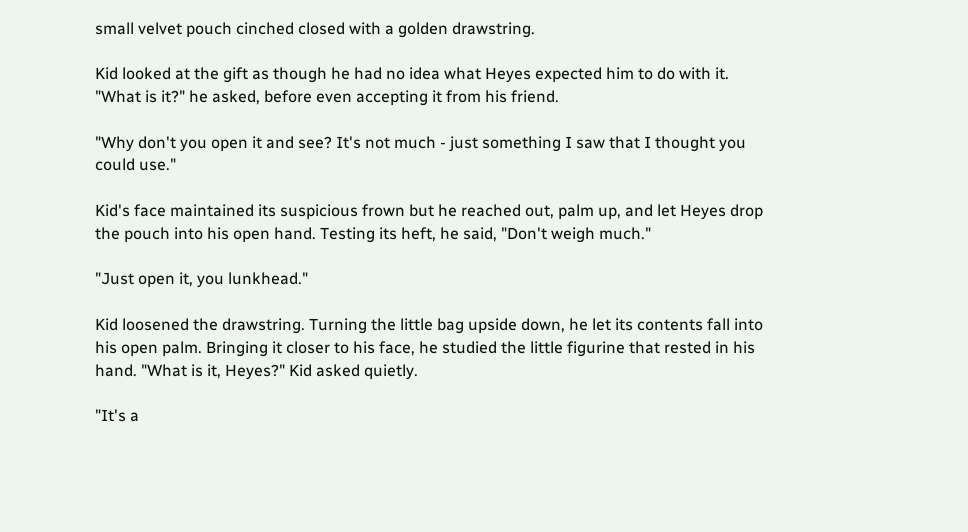small velvet pouch cinched closed with a golden drawstring.

Kid looked at the gift as though he had no idea what Heyes expected him to do with it. "What is it?" he asked, before even accepting it from his friend.

"Why don't you open it and see? It's not much - just something I saw that I thought you could use."

Kid's face maintained its suspicious frown but he reached out, palm up, and let Heyes drop the pouch into his open hand. Testing its heft, he said, "Don't weigh much."

"Just open it, you lunkhead."

Kid loosened the drawstring. Turning the little bag upside down, he let its contents fall into his open palm. Bringing it closer to his face, he studied the little figurine that rested in his hand. "What is it, Heyes?" Kid asked quietly.

"It's a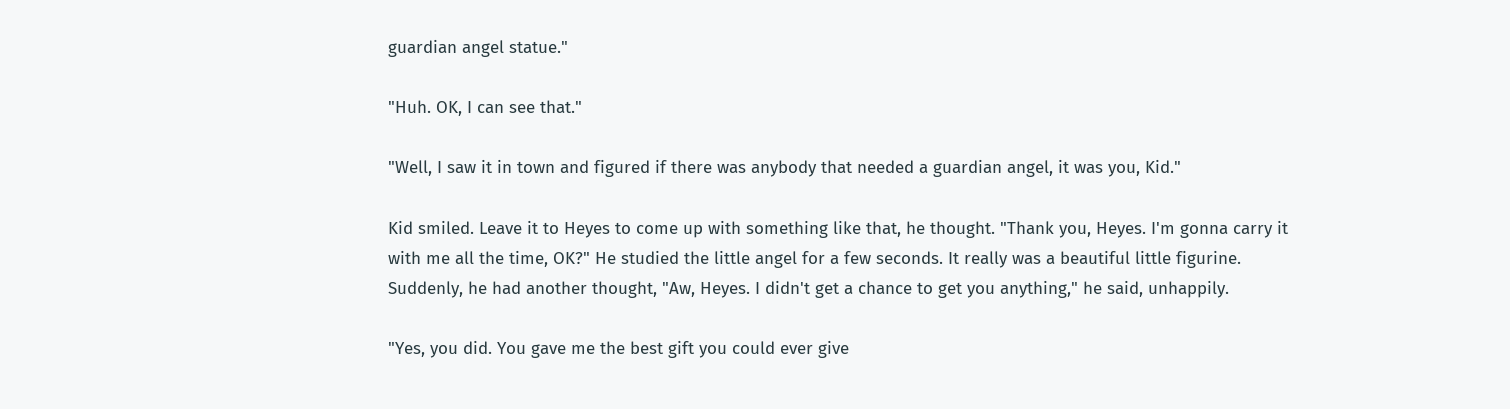guardian angel statue."

"Huh. OK, I can see that."

"Well, I saw it in town and figured if there was anybody that needed a guardian angel, it was you, Kid."

Kid smiled. Leave it to Heyes to come up with something like that, he thought. "Thank you, Heyes. I'm gonna carry it with me all the time, OK?" He studied the little angel for a few seconds. It really was a beautiful little figurine. Suddenly, he had another thought, "Aw, Heyes. I didn't get a chance to get you anything," he said, unhappily.

"Yes, you did. You gave me the best gift you could ever give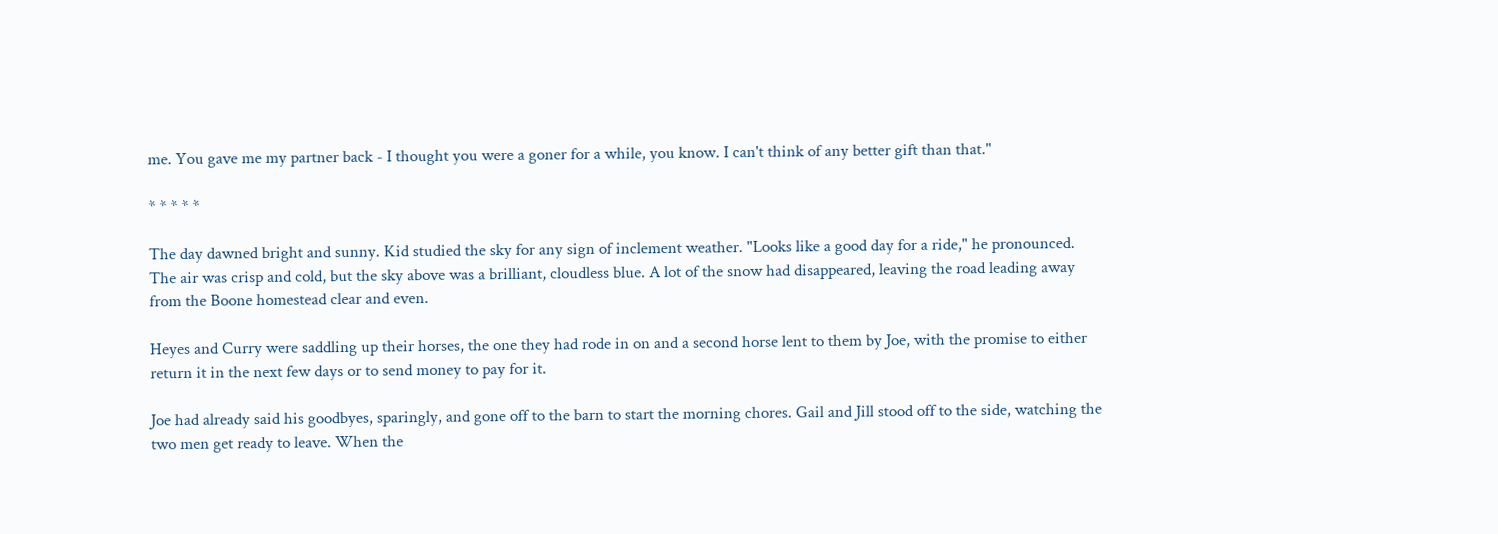me. You gave me my partner back - I thought you were a goner for a while, you know. I can't think of any better gift than that."

* * * * *

The day dawned bright and sunny. Kid studied the sky for any sign of inclement weather. "Looks like a good day for a ride," he pronounced. The air was crisp and cold, but the sky above was a brilliant, cloudless blue. A lot of the snow had disappeared, leaving the road leading away from the Boone homestead clear and even.

Heyes and Curry were saddling up their horses, the one they had rode in on and a second horse lent to them by Joe, with the promise to either return it in the next few days or to send money to pay for it.

Joe had already said his goodbyes, sparingly, and gone off to the barn to start the morning chores. Gail and Jill stood off to the side, watching the two men get ready to leave. When the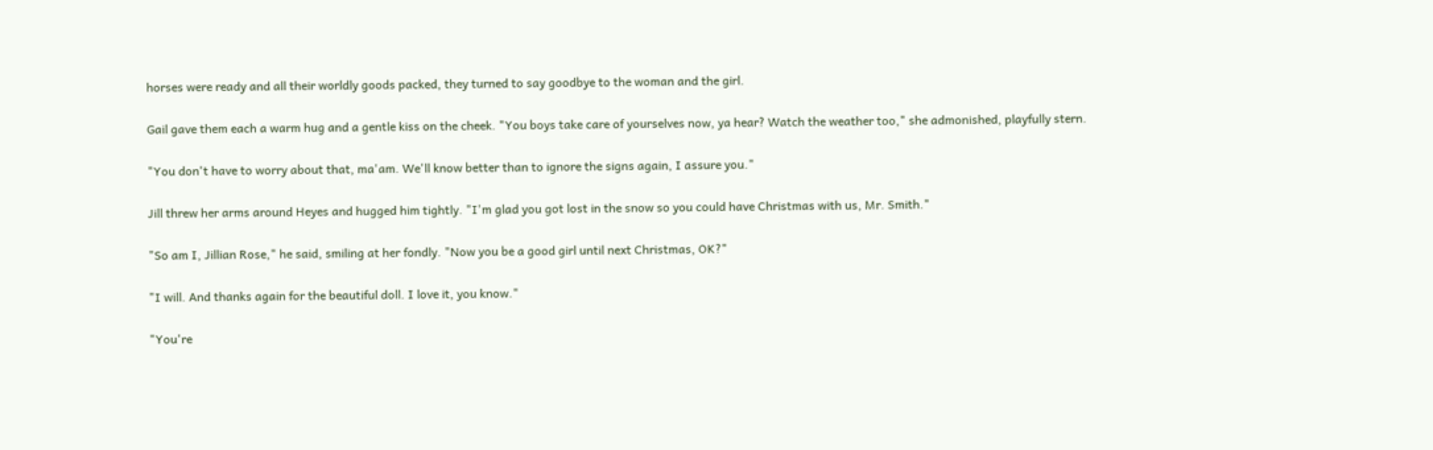horses were ready and all their worldly goods packed, they turned to say goodbye to the woman and the girl.

Gail gave them each a warm hug and a gentle kiss on the cheek. "You boys take care of yourselves now, ya hear? Watch the weather too," she admonished, playfully stern.

"You don't have to worry about that, ma'am. We'll know better than to ignore the signs again, I assure you."

Jill threw her arms around Heyes and hugged him tightly. "I'm glad you got lost in the snow so you could have Christmas with us, Mr. Smith."

"So am I, Jillian Rose," he said, smiling at her fondly. "Now you be a good girl until next Christmas, OK?"

"I will. And thanks again for the beautiful doll. I love it, you know."

"You're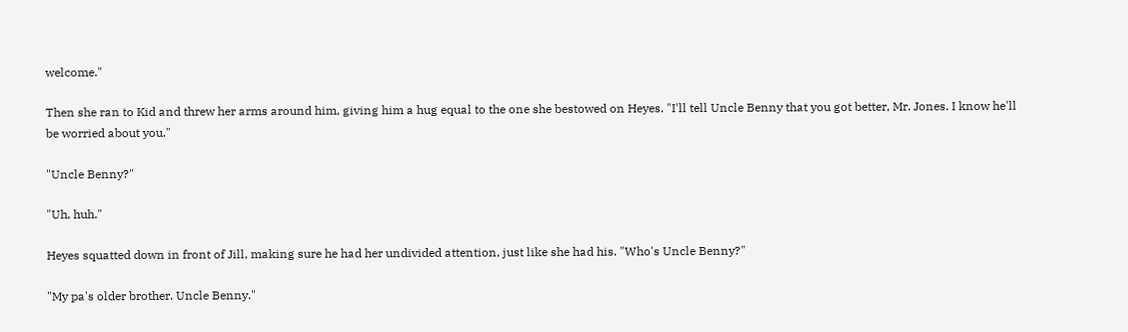welcome."

Then she ran to Kid and threw her arms around him, giving him a hug equal to the one she bestowed on Heyes. "I'll tell Uncle Benny that you got better, Mr. Jones. I know he'll be worried about you."

"Uncle Benny?"

"Uh, huh."

Heyes squatted down in front of Jill, making sure he had her undivided attention, just like she had his. "Who's Uncle Benny?"

"My pa's older brother. Uncle Benny."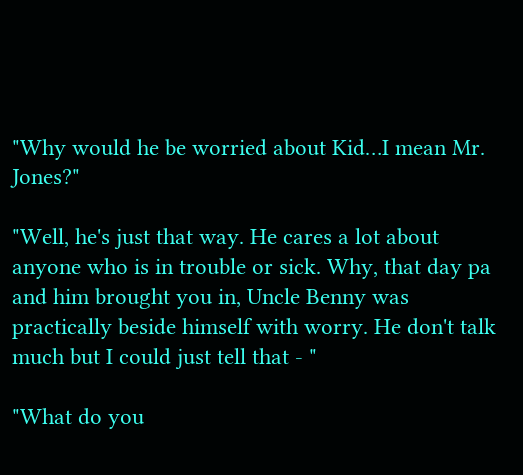"Why would he be worried about Kid…I mean Mr. Jones?"

"Well, he's just that way. He cares a lot about anyone who is in trouble or sick. Why, that day pa and him brought you in, Uncle Benny was practically beside himself with worry. He don't talk much but I could just tell that - "

"What do you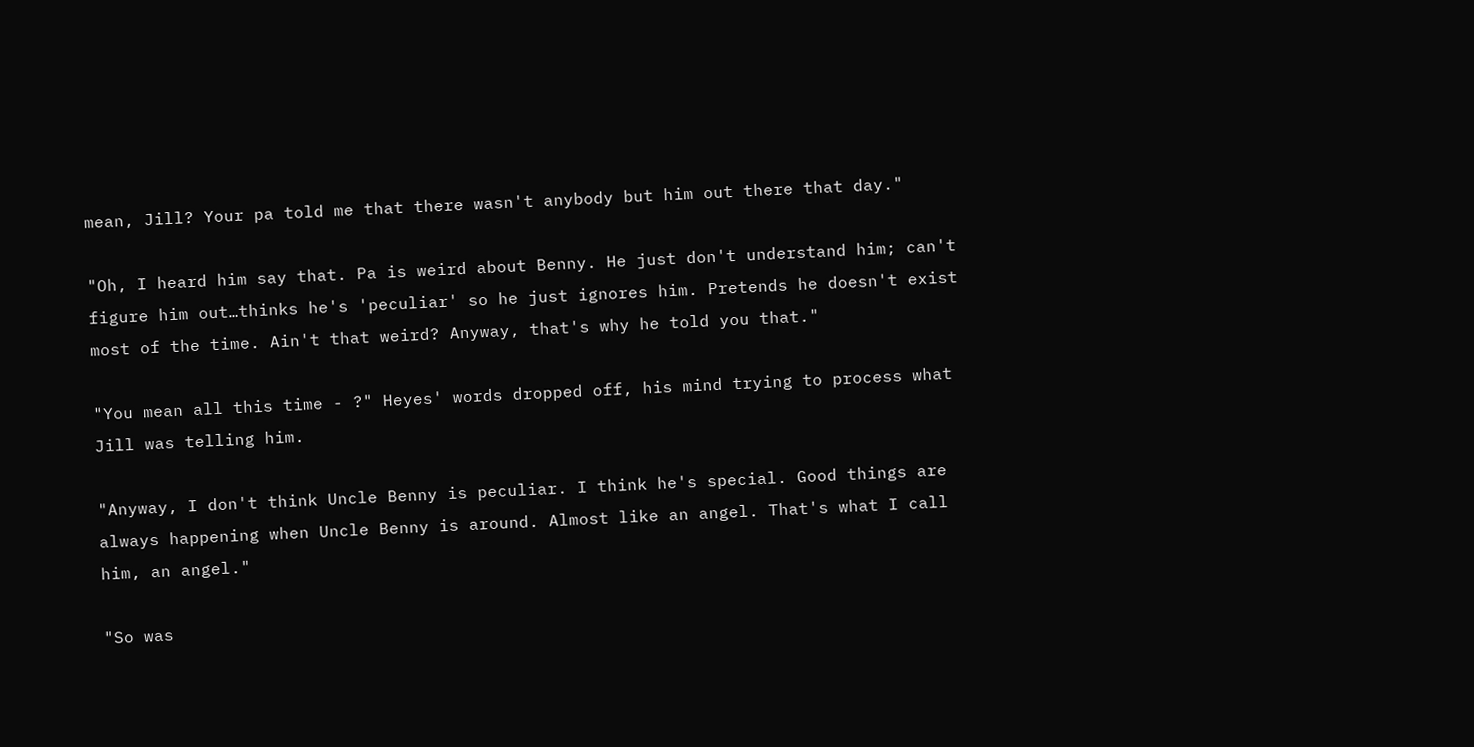mean, Jill? Your pa told me that there wasn't anybody but him out there that day."

"Oh, I heard him say that. Pa is weird about Benny. He just don't understand him; can't figure him out…thinks he's 'peculiar' so he just ignores him. Pretends he doesn't exist most of the time. Ain't that weird? Anyway, that's why he told you that."

"You mean all this time - ?" Heyes' words dropped off, his mind trying to process what Jill was telling him.

"Anyway, I don't think Uncle Benny is peculiar. I think he's special. Good things are always happening when Uncle Benny is around. Almost like an angel. That's what I call him, an angel."

"So was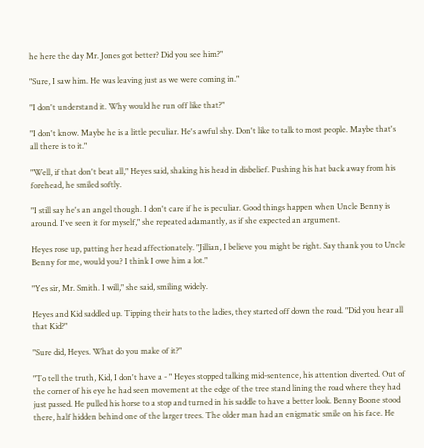he here the day Mr. Jones got better? Did you see him?"

"Sure, I saw him. He was leaving just as we were coming in."

"I don't understand it. Why would he run off like that?"

"I don't know. Maybe he is a little peculiar. He's awful shy. Don't like to talk to most people. Maybe that's all there is to it."

"Well, if that don't beat all," Heyes said, shaking his head in disbelief. Pushing his hat back away from his forehead, he smiled softly.

"I still say he's an angel though. I don't care if he is peculiar. Good things happen when Uncle Benny is around. I've seen it for myself," she repeated adamantly, as if she expected an argument.

Heyes rose up, patting her head affectionately. "Jillian, I believe you might be right. Say thank you to Uncle Benny for me, would you? I think I owe him a lot."

"Yes sir, Mr. Smith. I will," she said, smiling widely.

Heyes and Kid saddled up. Tipping their hats to the ladies, they started off down the road. "Did you hear all that Kid?"

"Sure did, Heyes. What do you make of it?"

"To tell the truth, Kid, I don't have a - " Heyes stopped talking mid-sentence, his attention diverted. Out of the corner of his eye he had seen movement at the edge of the tree stand lining the road where they had just passed. He pulled his horse to a stop and turned in his saddle to have a better look. Benny Boone stood there, half hidden behind one of the larger trees. The older man had an enigmatic smile on his face. He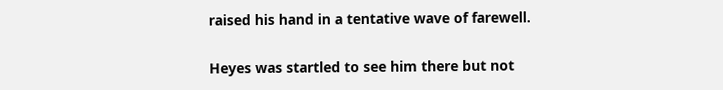raised his hand in a tentative wave of farewell.

Heyes was startled to see him there but not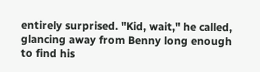entirely surprised. "Kid, wait," he called, glancing away from Benny long enough to find his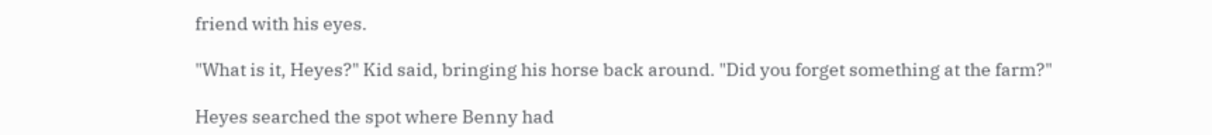friend with his eyes.

"What is it, Heyes?" Kid said, bringing his horse back around. "Did you forget something at the farm?"

Heyes searched the spot where Benny had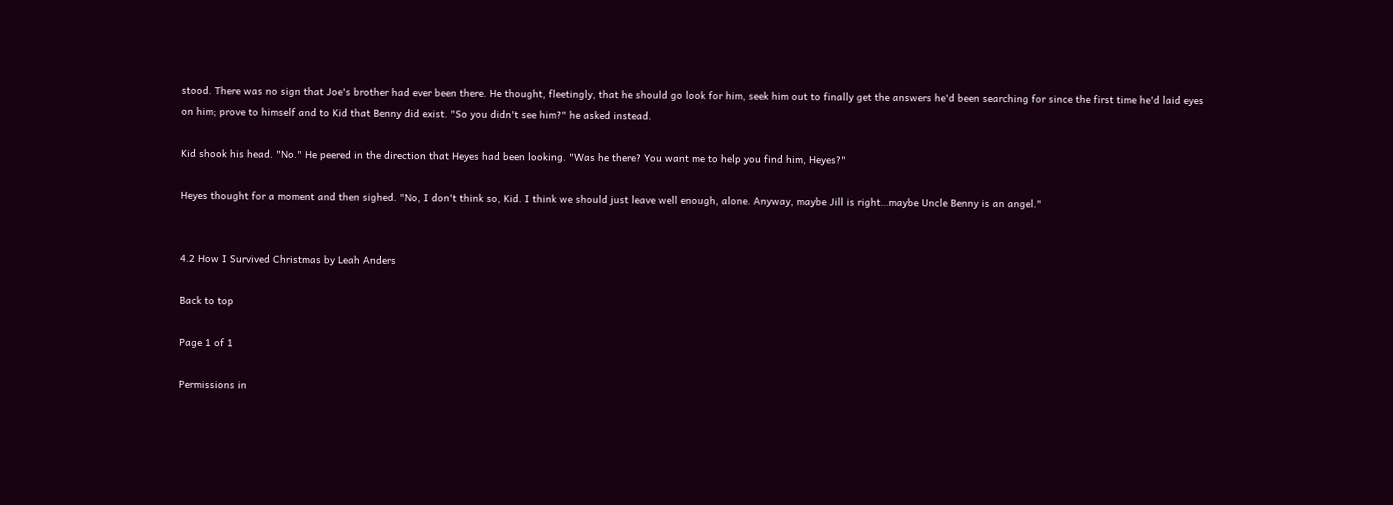stood. There was no sign that Joe's brother had ever been there. He thought, fleetingly, that he should go look for him, seek him out to finally get the answers he'd been searching for since the first time he'd laid eyes on him; prove to himself and to Kid that Benny did exist. "So you didn't see him?" he asked instead.

Kid shook his head. "No." He peered in the direction that Heyes had been looking. "Was he there? You want me to help you find him, Heyes?"

Heyes thought for a moment and then sighed. "No, I don't think so, Kid. I think we should just leave well enough, alone. Anyway, maybe Jill is right…maybe Uncle Benny is an angel."


4.2 How I Survived Christmas by Leah Anders

Back to top

Page 1 of 1

Permissions in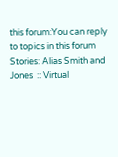this forum:You can reply to topics in this forum
Stories: Alias Smith and Jones  :: Virtual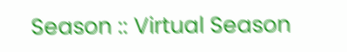Season :: Virtual Season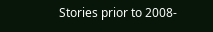Stories prior to 2008-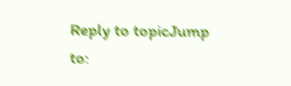Reply to topicJump to: